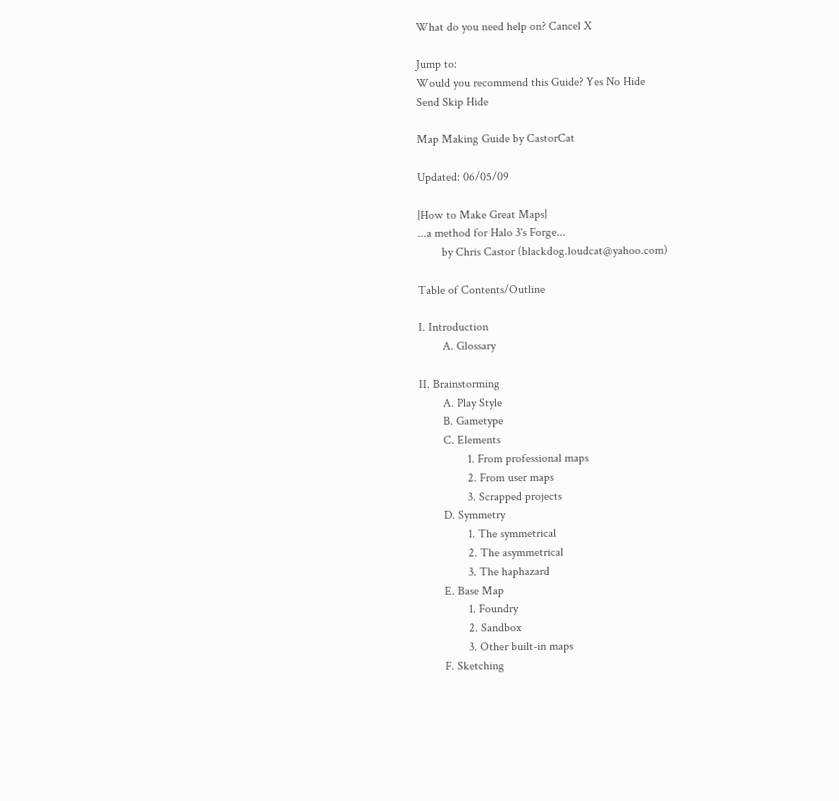What do you need help on? Cancel X

Jump to:
Would you recommend this Guide? Yes No Hide
Send Skip Hide

Map Making Guide by CastorCat

Updated: 06/05/09

|How to Make Great Maps|
...a method for Halo 3's Forge...
        by Chris Castor (blackdog.loudcat@yahoo.com)

Table of Contents/Outline

I. Introduction
        A. Glossary

II. Brainstorming
        A. Play Style
        B. Gametype
        C. Elements
                1. From professional maps
                2. From user maps
                3. Scrapped projects
        D. Symmetry
                1. The symmetrical
                2. The asymmetrical
                3. The haphazard
        E. Base Map
                1. Foundry
                2. Sandbox
                3. Other built-in maps
        F. Sketching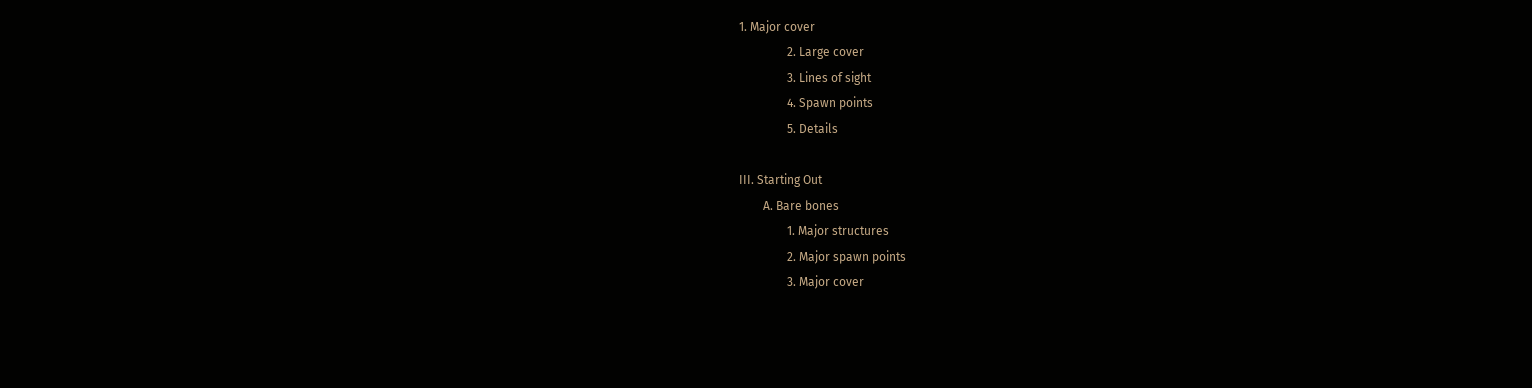1. Major cover
                2. Large cover
                3. Lines of sight
                4. Spawn points
                5. Details

III. Starting Out
        A. Bare bones
                1. Major structures
                2. Major spawn points
                3. Major cover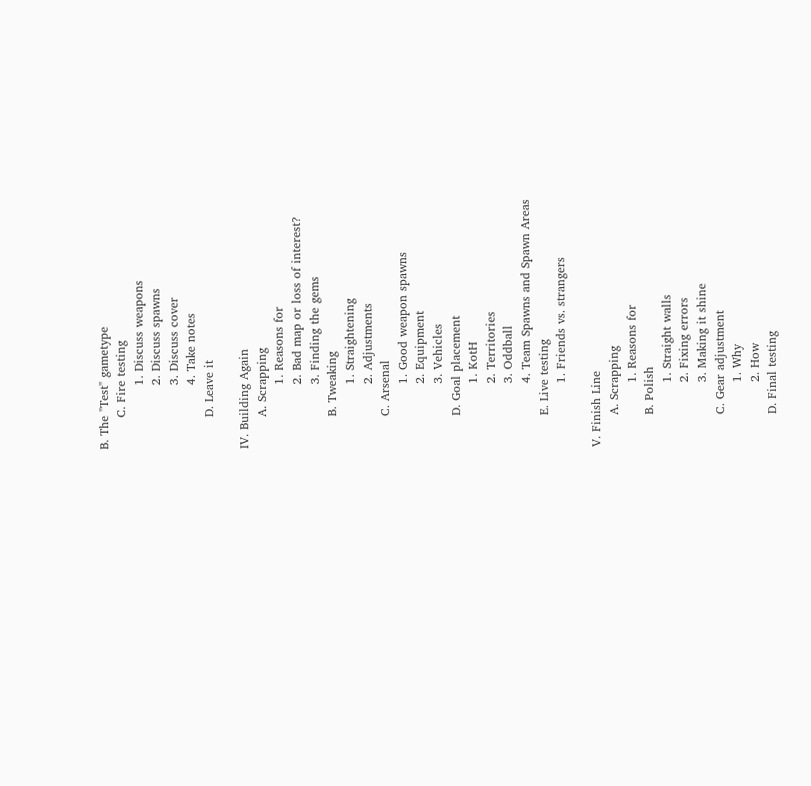B. The "Test" gametype
        C. Fire testing
                1. Discuss weapons
                2. Discuss spawns
                3. Discuss cover
                4. Take notes
        D. Leave it

IV. Building Again
        A. Scrapping
                1. Reasons for
                2. Bad map or loss of interest?
                3. Finding the gems
        B. Tweaking
                1. Straightening
                2. Adjustments
        C. Arsenal
                1. Good weapon spawns
                2. Equipment
                3. Vehicles
        D. Goal placement
                1. KotH
                2. Territories
                3. Oddball
                4. Team Spawns and Spawn Areas
        E. Live testing
                1. Friends vs. strangers

V. Finish Line
        A. Scrapping
                1. Reasons for
        B. Polish
                1. Straight walls
                2. Fixing errors
                3. Making it shine
        C. Gear adjustment
                1. Why
                2. How
        D. Final testing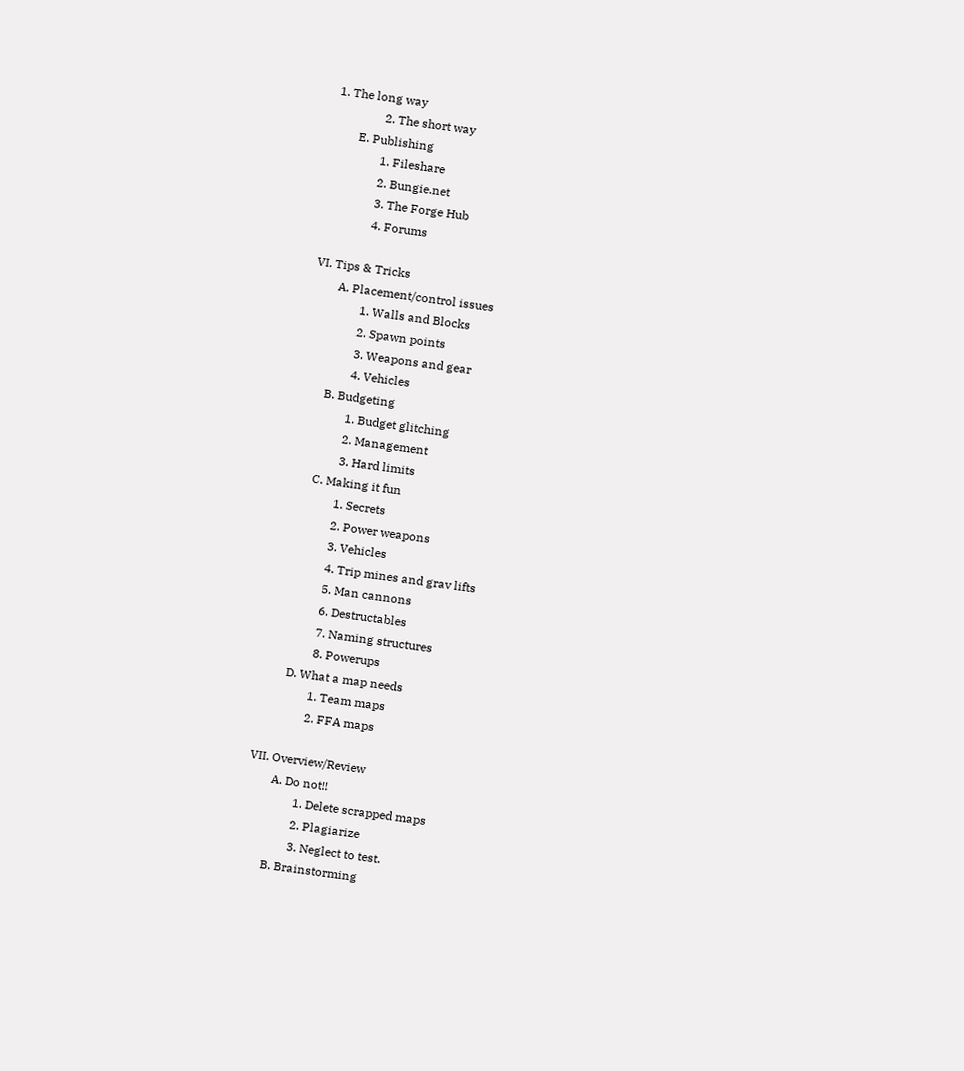1. The long way
                2. The short way
        E. Publishing
                1. Fileshare
                2. Bungie.net
                3. The Forge Hub
                4. Forums

VI. Tips & Tricks
        A. Placement/control issues
                1. Walls and Blocks
                2. Spawn points
                3. Weapons and gear
                4. Vehicles
        B. Budgeting
                1. Budget glitching
                2. Management
                3. Hard limits
        C. Making it fun
                1. Secrets
                2. Power weapons
                3. Vehicles
                4. Trip mines and grav lifts
                5. Man cannons
                6. Destructables
                7. Naming structures
                8. Powerups
        D. What a map needs
                1. Team maps
                2. FFA maps

VII. Overview/Review
        A. Do not!!
                1. Delete scrapped maps
                2. Plagiarize
                3. Neglect to test.
        B. Brainstorming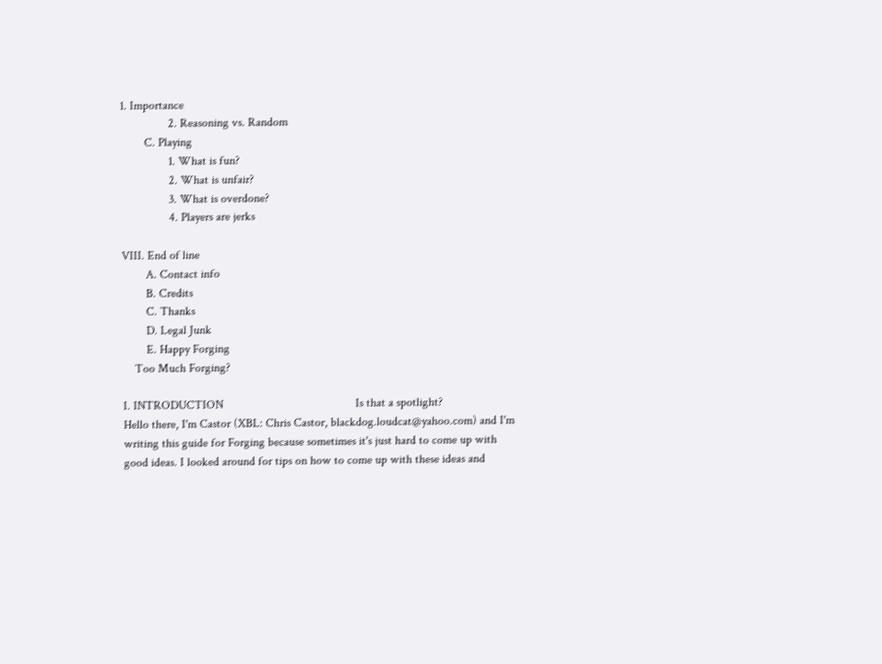1. Importance
                2. Reasoning vs. Random
        C. Playing
                1. What is fun?
                2. What is unfair?
                3. What is overdone?
                4. Players are jerks

VIII. End of line
        A. Contact info
        B. Credits
        C. Thanks
        D. Legal Junk
        E. Happy Forging
    Too Much Forging?

I. INTRODUCTION                                            Is that a spotlight?
Hello there, I'm Castor (XBL: Chris Castor, blackdog.loudcat@yahoo.com) and I'm
writing this guide for Forging because sometimes it's just hard to come up with
good ideas. I looked around for tips on how to come up with these ideas and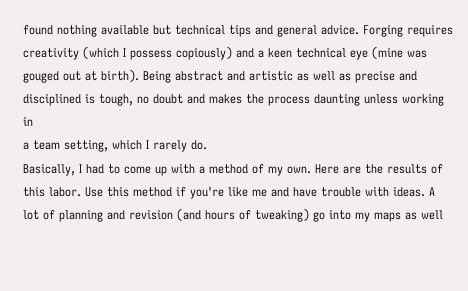found nothing available but technical tips and general advice. Forging requires
creativity (which I possess copiously) and a keen technical eye (mine was
gouged out at birth). Being abstract and artistic as well as precise and
disciplined is tough, no doubt and makes the process daunting unless working in
a team setting, which I rarely do.
Basically, I had to come up with a method of my own. Here are the results of
this labor. Use this method if you're like me and have trouble with ideas. A
lot of planning and revision (and hours of tweaking) go into my maps as well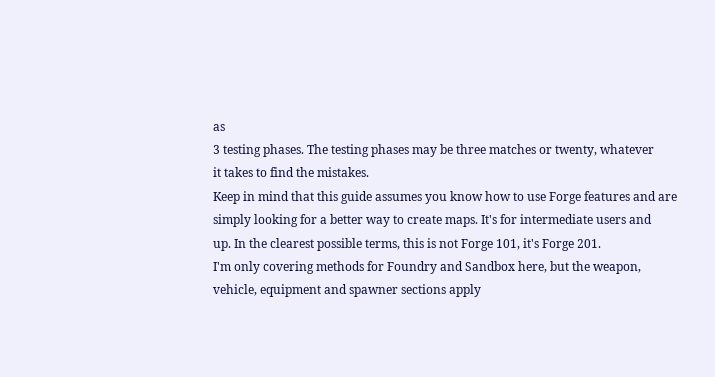as
3 testing phases. The testing phases may be three matches or twenty, whatever
it takes to find the mistakes.
Keep in mind that this guide assumes you know how to use Forge features and are
simply looking for a better way to create maps. It's for intermediate users and
up. In the clearest possible terms, this is not Forge 101, it's Forge 201.
I'm only covering methods for Foundry and Sandbox here, but the weapon,
vehicle, equipment and spawner sections apply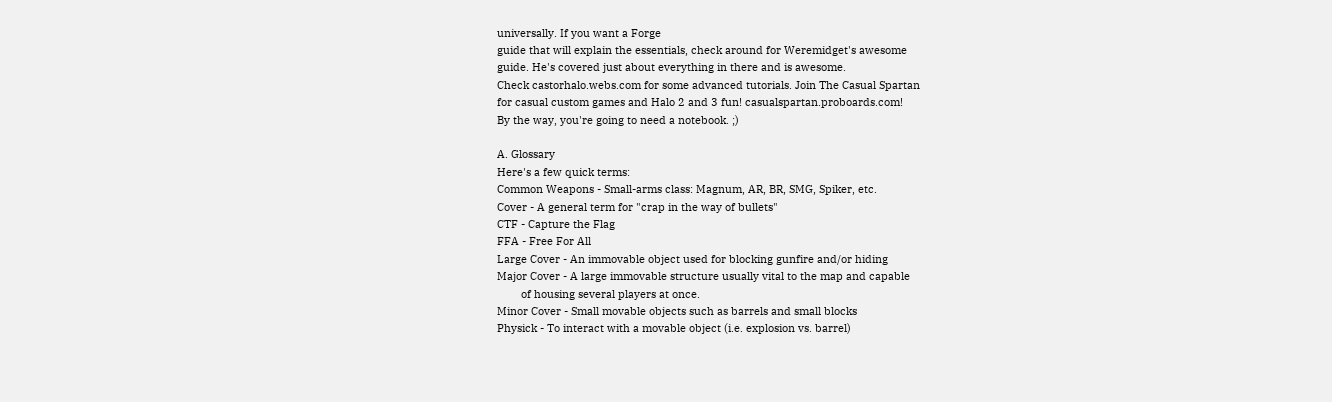universally. If you want a Forge
guide that will explain the essentials, check around for Weremidget's awesome
guide. He's covered just about everything in there and is awesome.
Check castorhalo.webs.com for some advanced tutorials. Join The Casual Spartan
for casual custom games and Halo 2 and 3 fun! casualspartan.proboards.com!
By the way, you're going to need a notebook. ;)

A. Glossary
Here's a few quick terms:
Common Weapons - Small-arms class: Magnum, AR, BR, SMG, Spiker, etc.
Cover - A general term for "crap in the way of bullets"
CTF - Capture the Flag
FFA - Free For All
Large Cover - An immovable object used for blocking gunfire and/or hiding
Major Cover - A large immovable structure usually vital to the map and capable
        of housing several players at once.
Minor Cover - Small movable objects such as barrels and small blocks
Physick - To interact with a movable object (i.e. explosion vs. barrel)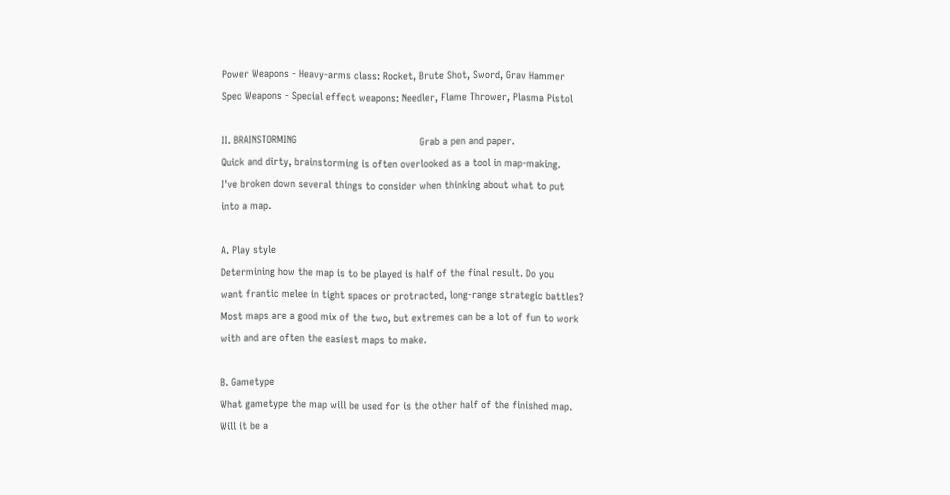Power Weapons - Heavy-arms class: Rocket, Brute Shot, Sword, Grav Hammer
Spec Weapons - Special effect weapons: Needler, Flame Thrower, Plasma Pistol

II. BRAINSTORMING                                         Grab a pen and paper.
Quick and dirty, brainstorming is often overlooked as a tool in map-making.
I've broken down several things to consider when thinking about what to put
into a map.

A. Play style
Determining how the map is to be played is half of the final result. Do you
want frantic melee in tight spaces or protracted, long-range strategic battles?
Most maps are a good mix of the two, but extremes can be a lot of fun to work
with and are often the easiest maps to make.

B. Gametype
What gametype the map will be used for is the other half of the finished map.
Will it be a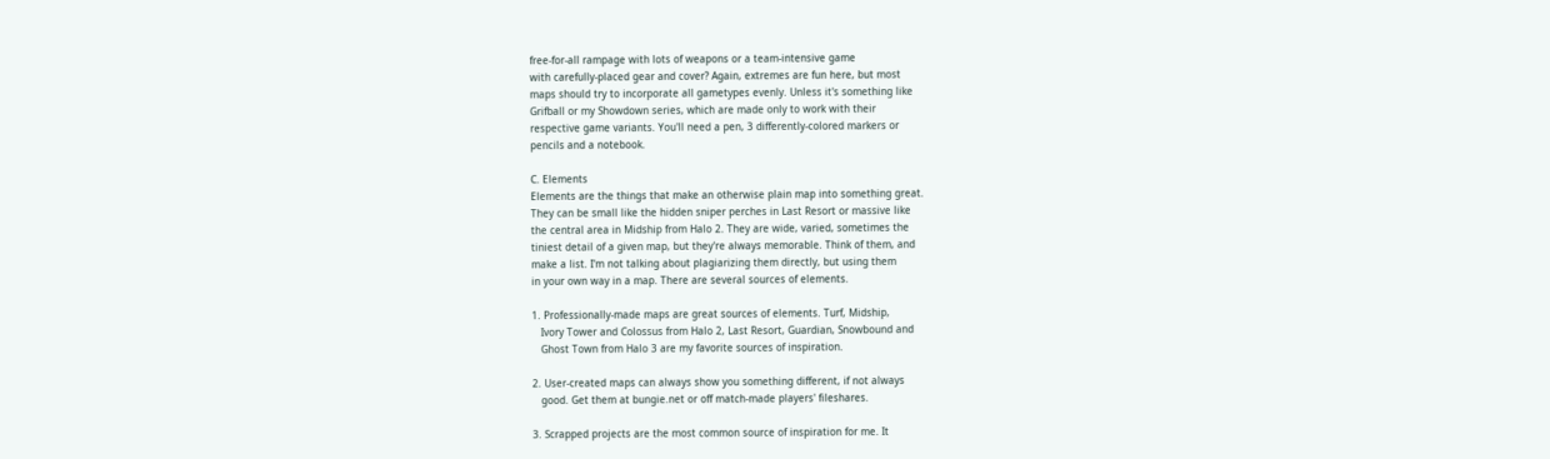free-for-all rampage with lots of weapons or a team-intensive game
with carefully-placed gear and cover? Again, extremes are fun here, but most
maps should try to incorporate all gametypes evenly. Unless it's something like
Grifball or my Showdown series, which are made only to work with their
respective game variants. You'll need a pen, 3 differently-colored markers or
pencils and a notebook.

C. Elements
Elements are the things that make an otherwise plain map into something great.
They can be small like the hidden sniper perches in Last Resort or massive like
the central area in Midship from Halo 2. They are wide, varied, sometimes the
tiniest detail of a given map, but they're always memorable. Think of them, and
make a list. I'm not talking about plagiarizing them directly, but using them
in your own way in a map. There are several sources of elements.

1. Professionally-made maps are great sources of elements. Turf, Midship,
   Ivory Tower and Colossus from Halo 2, Last Resort, Guardian, Snowbound and
   Ghost Town from Halo 3 are my favorite sources of inspiration.

2. User-created maps can always show you something different, if not always
   good. Get them at bungie.net or off match-made players' fileshares.

3. Scrapped projects are the most common source of inspiration for me. It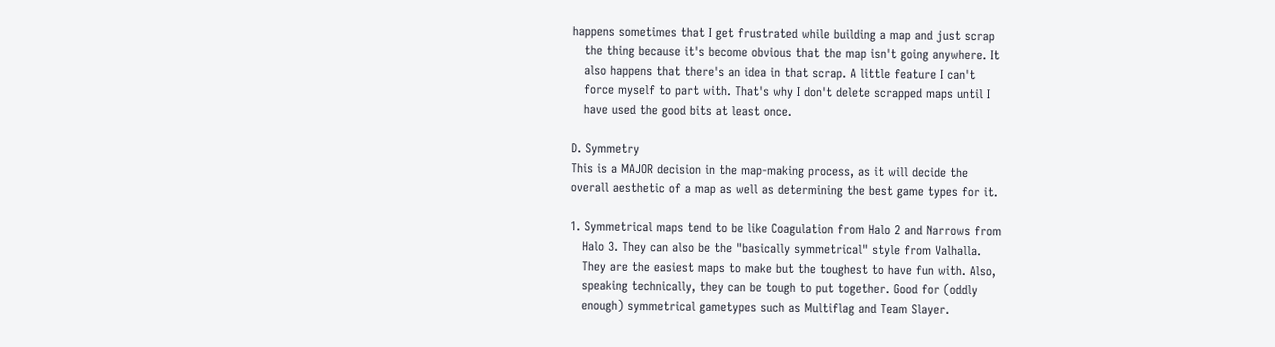happens sometimes that I get frustrated while building a map and just scrap
   the thing because it's become obvious that the map isn't going anywhere. It
   also happens that there's an idea in that scrap. A little feature I can't
   force myself to part with. That's why I don't delete scrapped maps until I
   have used the good bits at least once.

D. Symmetry
This is a MAJOR decision in the map-making process, as it will decide the
overall aesthetic of a map as well as determining the best game types for it.

1. Symmetrical maps tend to be like Coagulation from Halo 2 and Narrows from
   Halo 3. They can also be the "basically symmetrical" style from Valhalla.
   They are the easiest maps to make but the toughest to have fun with. Also,
   speaking technically, they can be tough to put together. Good for (oddly
   enough) symmetrical gametypes such as Multiflag and Team Slayer.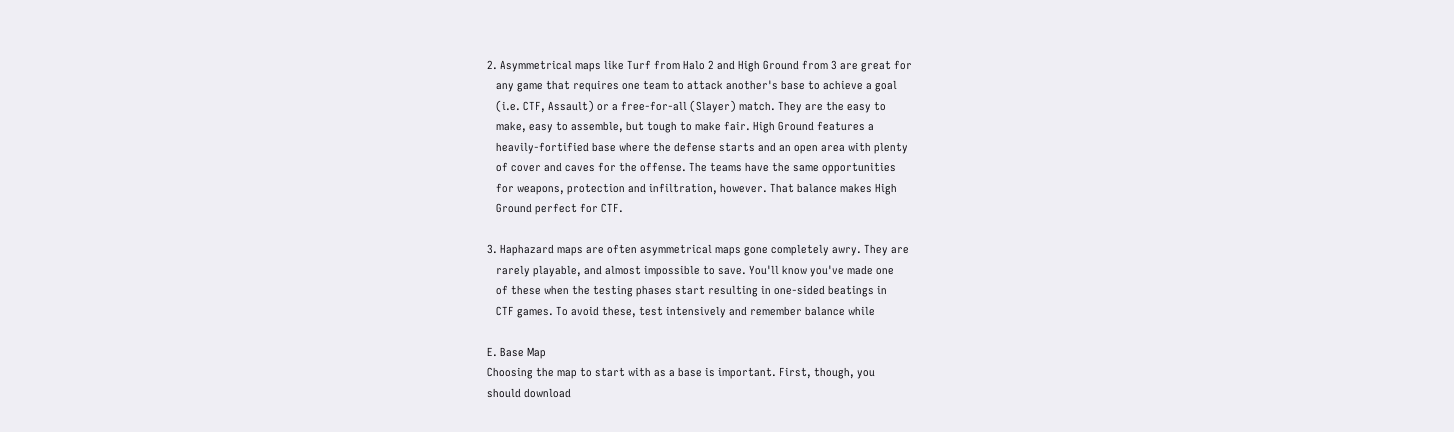2. Asymmetrical maps like Turf from Halo 2 and High Ground from 3 are great for
   any game that requires one team to attack another's base to achieve a goal
   (i.e. CTF, Assault) or a free-for-all (Slayer) match. They are the easy to
   make, easy to assemble, but tough to make fair. High Ground features a
   heavily-fortified base where the defense starts and an open area with plenty
   of cover and caves for the offense. The teams have the same opportunities
   for weapons, protection and infiltration, however. That balance makes High
   Ground perfect for CTF.

3. Haphazard maps are often asymmetrical maps gone completely awry. They are
   rarely playable, and almost impossible to save. You'll know you've made one
   of these when the testing phases start resulting in one-sided beatings in
   CTF games. To avoid these, test intensively and remember balance while

E. Base Map
Choosing the map to start with as a base is important. First, though, you
should download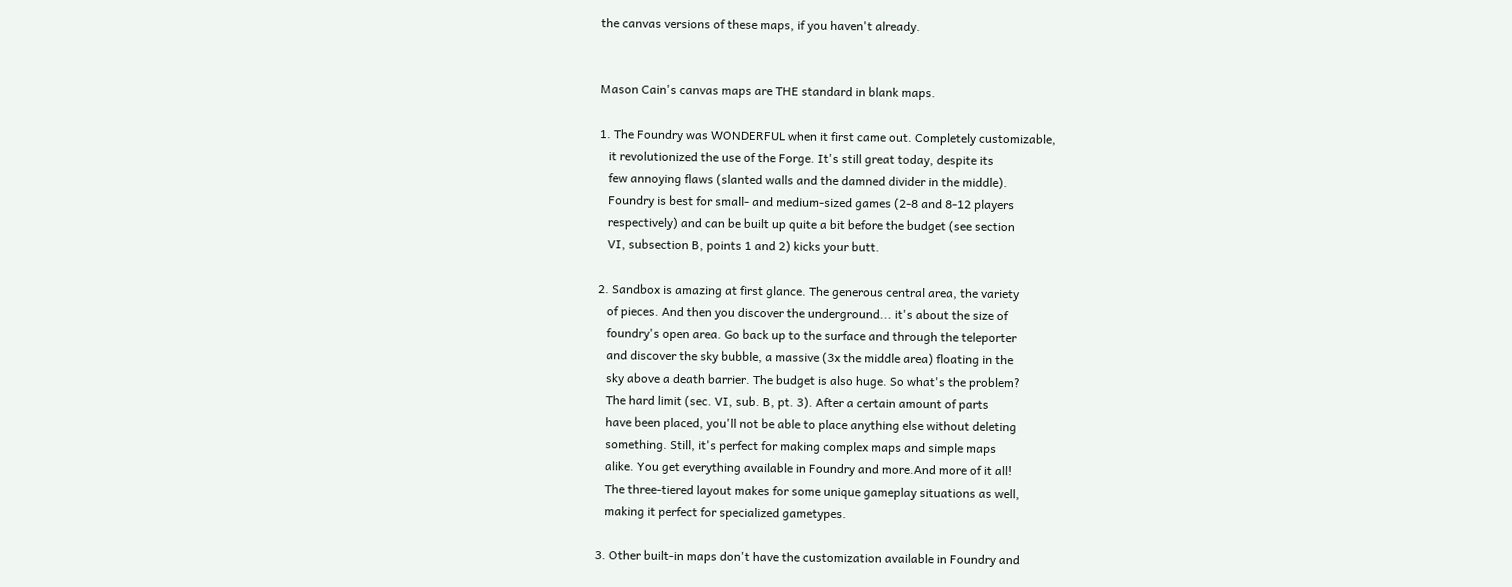the canvas versions of these maps, if you haven't already.


Mason Cain's canvas maps are THE standard in blank maps.

1. The Foundry was WONDERFUL when it first came out. Completely customizable,
   it revolutionized the use of the Forge. It's still great today, despite its
   few annoying flaws (slanted walls and the damned divider in the middle).
   Foundry is best for small- and medium-sized games (2-8 and 8-12 players
   respectively) and can be built up quite a bit before the budget (see section
   VI, subsection B, points 1 and 2) kicks your butt.

2. Sandbox is amazing at first glance. The generous central area, the variety
   of pieces. And then you discover the underground... it's about the size of
   foundry's open area. Go back up to the surface and through the teleporter
   and discover the sky bubble, a massive (3x the middle area) floating in the
   sky above a death barrier. The budget is also huge. So what's the problem?
   The hard limit (sec. VI, sub. B, pt. 3). After a certain amount of parts
   have been placed, you'll not be able to place anything else without deleting
   something. Still, it's perfect for making complex maps and simple maps
   alike. You get everything available in Foundry and more.And more of it all!
   The three-tiered layout makes for some unique gameplay situations as well,
   making it perfect for specialized gametypes.

3. Other built-in maps don't have the customization available in Foundry and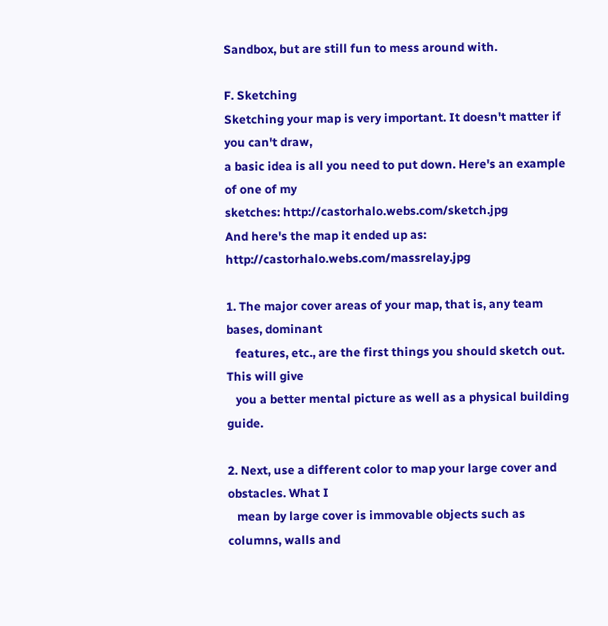Sandbox, but are still fun to mess around with.

F. Sketching
Sketching your map is very important. It doesn't matter if you can't draw,
a basic idea is all you need to put down. Here's an example of one of my
sketches: http://castorhalo.webs.com/sketch.jpg
And here's the map it ended up as: http://castorhalo.webs.com/massrelay.jpg

1. The major cover areas of your map, that is, any team bases, dominant
   features, etc., are the first things you should sketch out. This will give
   you a better mental picture as well as a physical building guide.

2. Next, use a different color to map your large cover and obstacles. What I
   mean by large cover is immovable objects such as columns, walls and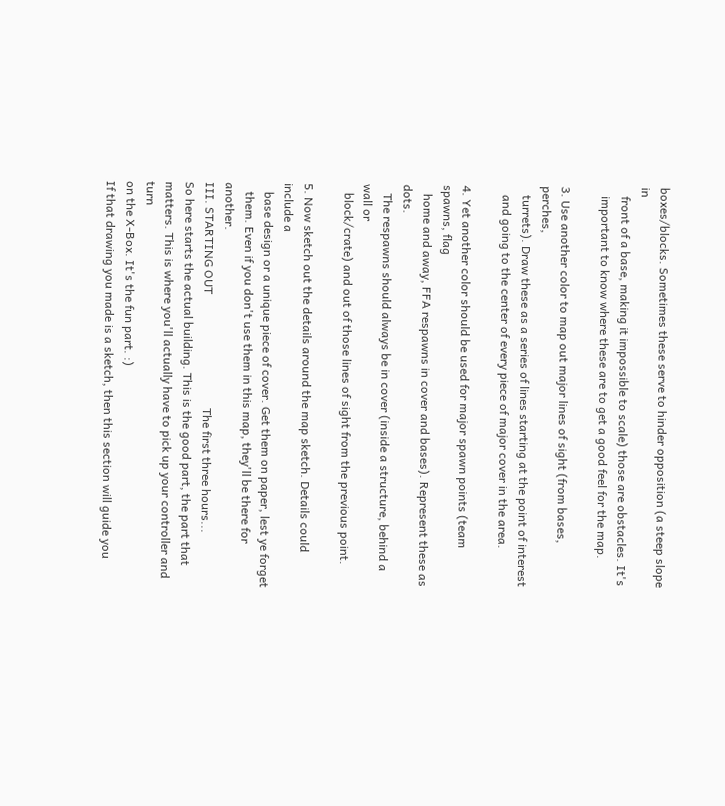boxes/blocks. Sometimes these serve to hinder opposition (a steep slope in
   front of a base, making it impossible to scale) those are obstacles. It's
   important to know where these are to get a good feel for the map.

3. Use another color to map out major lines of sight (from bases, perches,
   turrets). Draw these as a series of lines starting at the point of interest
   and going to the center of every piece of major cover in the area.

4. Yet another color should be used for major spawn points (team spawns, flag
   home and away, FFA respawns in cover and bases). Represent these as dots.
   The respawns should always be in cover (inside a structure, behind a wall or
   block/crate) and out of those lines of sight from the previous point.

5. Now sketch out the details around the map sketch. Details could include a
   base design or a unique piece of cover. Get them on paper, lest ye forget
   them. Even if you don't use them in this map, they'll be there for another.
III. STARTING OUT                                      The first three hours...
So here starts the actual building. This is the good part, the part that
matters. This is where you'll actually have to pick up your controller and turn
on the X-Box. It's the fun part. :)
If that drawing you made is a sketch, then this section will guide you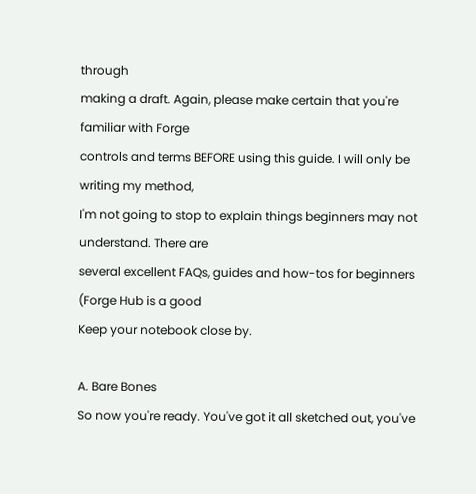through
making a draft. Again, please make certain that you're familiar with Forge
controls and terms BEFORE using this guide. I will only be writing my method,
I'm not going to stop to explain things beginners may not understand. There are
several excellent FAQs, guides and how-tos for beginners (Forge Hub is a good
Keep your notebook close by.

A. Bare Bones
So now you're ready. You've got it all sketched out, you've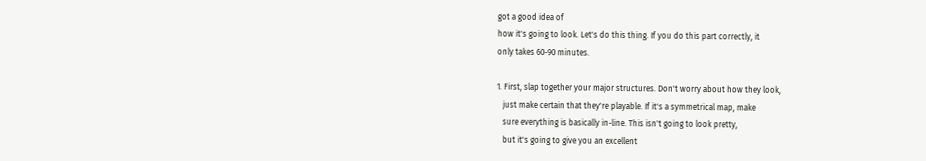got a good idea of
how it's going to look. Let's do this thing. If you do this part correctly, it
only takes 60-90 minutes.

1. First, slap together your major structures. Don't worry about how they look,
   just make certain that they're playable. If it's a symmetrical map, make
   sure everything is basically in-line. This isn't going to look pretty,
   but it's going to give you an excellent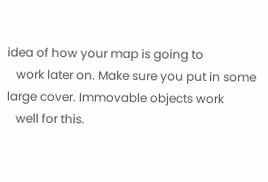idea of how your map is going to
   work later on. Make sure you put in some large cover. Immovable objects work
   well for this.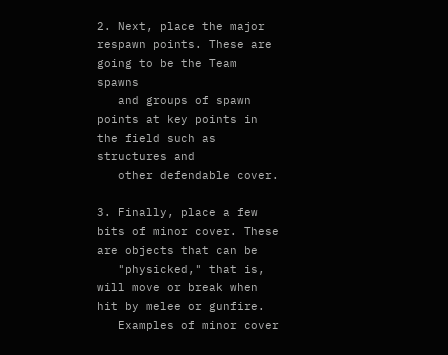2. Next, place the major respawn points. These are going to be the Team spawns
   and groups of spawn points at key points in the field such as structures and
   other defendable cover.

3. Finally, place a few bits of minor cover. These are objects that can be
   "physicked," that is, will move or break when hit by melee or gunfire.
   Examples of minor cover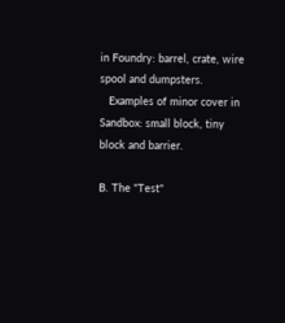in Foundry: barrel, crate, wire spool and dumpsters.
   Examples of minor cover in Sandbox: small block, tiny block and barrier.

B. The "Test"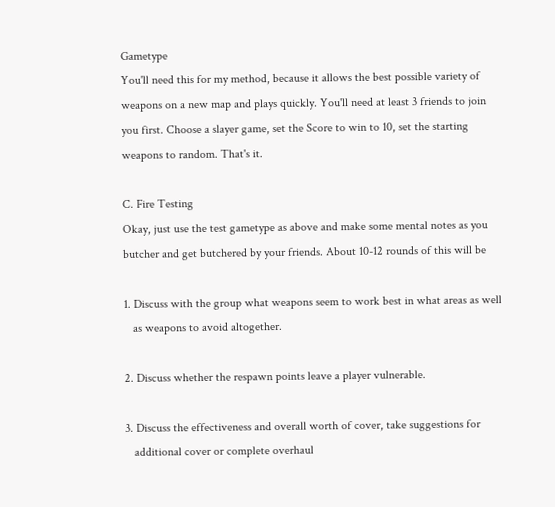Gametype
You'll need this for my method, because it allows the best possible variety of
weapons on a new map and plays quickly. You'll need at least 3 friends to join
you first. Choose a slayer game, set the Score to win to 10, set the starting
weapons to random. That's it.

C. Fire Testing
Okay, just use the test gametype as above and make some mental notes as you
butcher and get butchered by your friends. About 10-12 rounds of this will be

1. Discuss with the group what weapons seem to work best in what areas as well
   as weapons to avoid altogether.

2. Discuss whether the respawn points leave a player vulnerable.

3. Discuss the effectiveness and overall worth of cover, take suggestions for
   additional cover or complete overhaul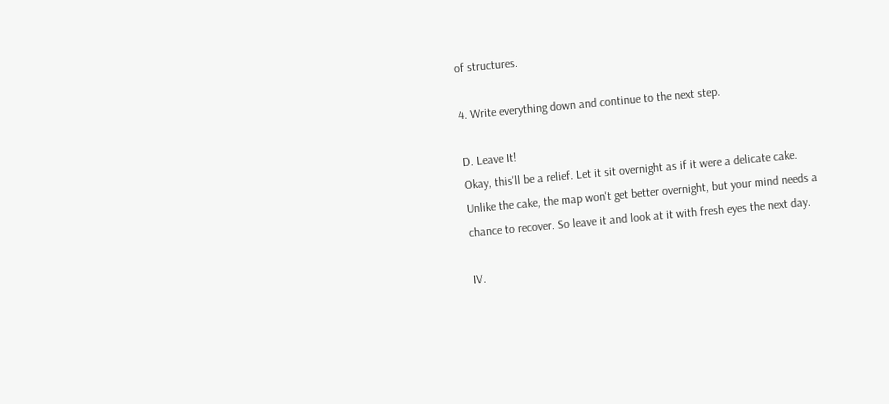of structures.

4. Write everything down and continue to the next step.

D. Leave It!
Okay, this'll be a relief. Let it sit overnight as if it were a delicate cake.
Unlike the cake, the map won't get better overnight, but your mind needs a
chance to recover. So leave it and look at it with fresh eyes the next day.

IV.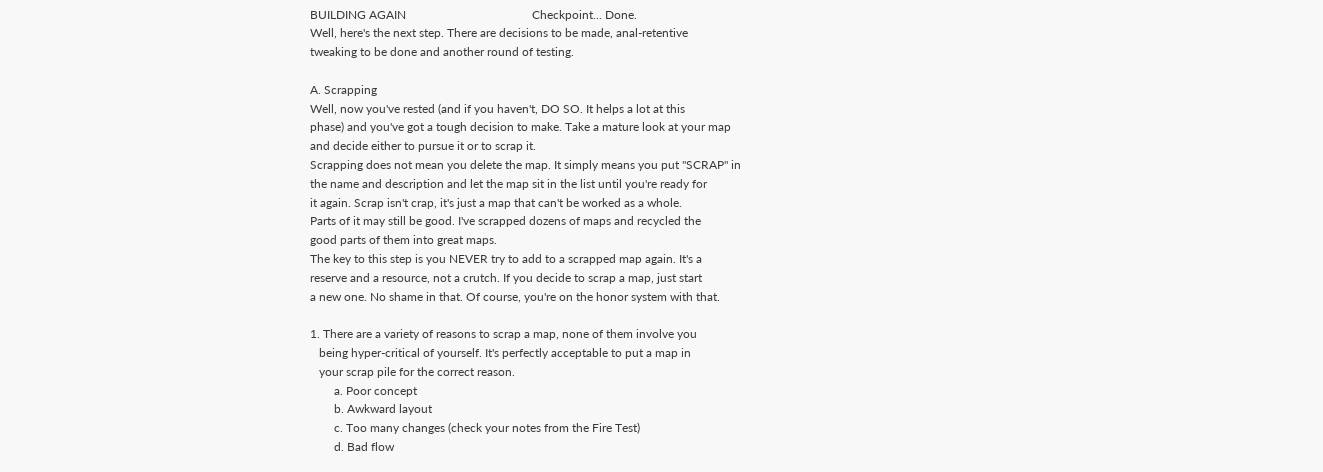BUILDING AGAIN                                          Checkpoint... Done.
Well, here's the next step. There are decisions to be made, anal-retentive
tweaking to be done and another round of testing.

A. Scrapping
Well, now you've rested (and if you haven't, DO SO. It helps a lot at this
phase) and you've got a tough decision to make. Take a mature look at your map
and decide either to pursue it or to scrap it.
Scrapping does not mean you delete the map. It simply means you put "SCRAP" in
the name and description and let the map sit in the list until you're ready for
it again. Scrap isn't crap, it's just a map that can't be worked as a whole.
Parts of it may still be good. I've scrapped dozens of maps and recycled the
good parts of them into great maps.
The key to this step is you NEVER try to add to a scrapped map again. It's a
reserve and a resource, not a crutch. If you decide to scrap a map, just start
a new one. No shame in that. Of course, you're on the honor system with that.

1. There are a variety of reasons to scrap a map, none of them involve you
   being hyper-critical of yourself. It's perfectly acceptable to put a map in
   your scrap pile for the correct reason.
        a. Poor concept
        b. Awkward layout
        c. Too many changes (check your notes from the Fire Test)
        d. Bad flow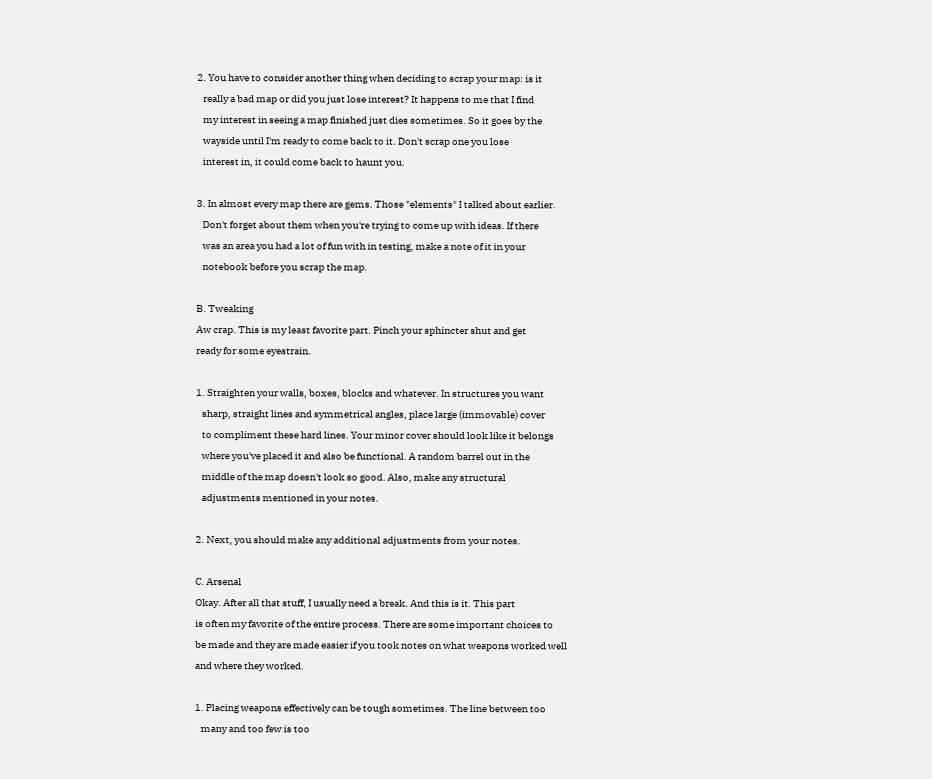2. You have to consider another thing when deciding to scrap your map: is it
   really a bad map or did you just lose interest? It happens to me that I find
   my interest in seeing a map finished just dies sometimes. So it goes by the
   wayside until I'm ready to come back to it. Don't scrap one you lose
   interest in, it could come back to haunt you.

3. In almost every map there are gems. Those "elements" I talked about earlier.
   Don't forget about them when you're trying to come up with ideas. If there
   was an area you had a lot of fun with in testing, make a note of it in your
   notebook before you scrap the map.

B. Tweaking
Aw crap. This is my least favorite part. Pinch your sphincter shut and get
ready for some eyestrain.

1. Straighten your walls, boxes, blocks and whatever. In structures you want
   sharp, straight lines and symmetrical angles, place large (immovable) cover
   to compliment these hard lines. Your minor cover should look like it belongs
   where you've placed it and also be functional. A random barrel out in the
   middle of the map doesn't look so good. Also, make any structural
   adjustments mentioned in your notes.

2. Next, you should make any additional adjustments from your notes.

C. Arsenal
Okay. After all that stuff, I usually need a break. And this is it. This part
is often my favorite of the entire process. There are some important choices to
be made and they are made easier if you took notes on what weapons worked well
and where they worked.

1. Placing weapons effectively can be tough sometimes. The line between too
   many and too few is too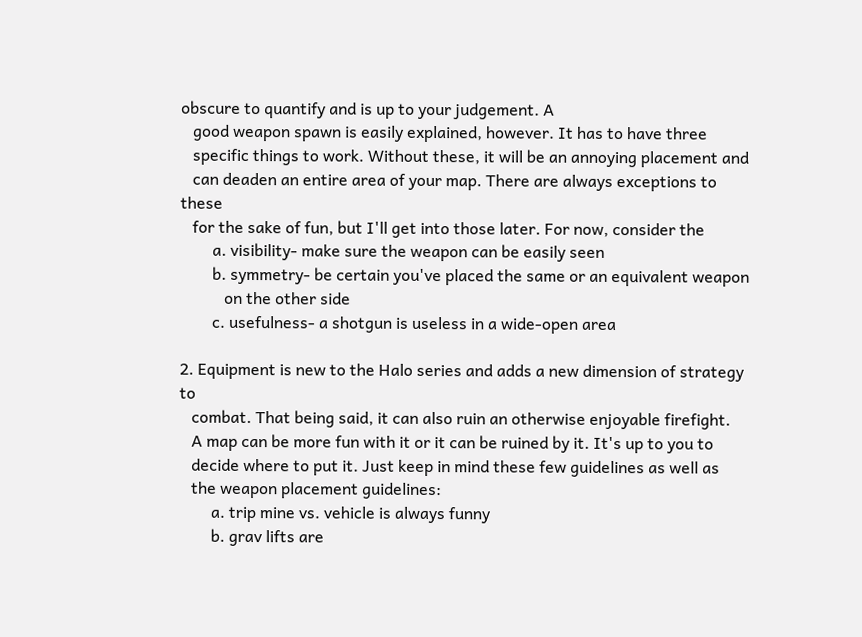obscure to quantify and is up to your judgement. A
   good weapon spawn is easily explained, however. It has to have three
   specific things to work. Without these, it will be an annoying placement and
   can deaden an entire area of your map. There are always exceptions to these
   for the sake of fun, but I'll get into those later. For now, consider the
        a. visibility- make sure the weapon can be easily seen
        b. symmetry- be certain you've placed the same or an equivalent weapon
           on the other side
        c. usefulness- a shotgun is useless in a wide-open area

2. Equipment is new to the Halo series and adds a new dimension of strategy to
   combat. That being said, it can also ruin an otherwise enjoyable firefight.
   A map can be more fun with it or it can be ruined by it. It's up to you to
   decide where to put it. Just keep in mind these few guidelines as well as
   the weapon placement guidelines:
        a. trip mine vs. vehicle is always funny
        b. grav lifts are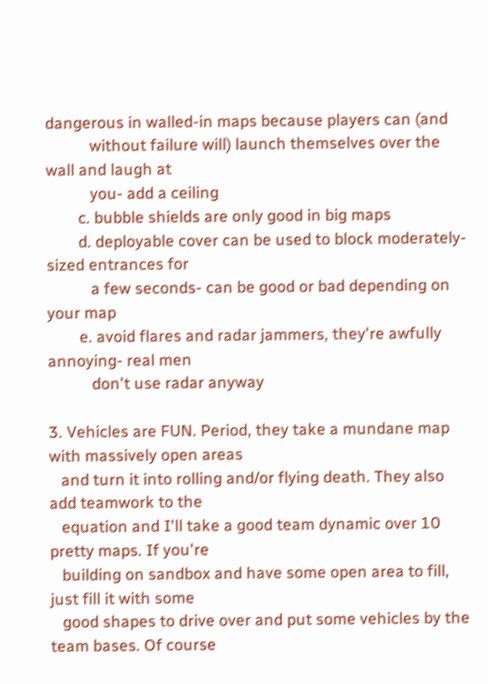dangerous in walled-in maps because players can (and
           without failure will) launch themselves over the wall and laugh at
           you- add a ceiling
        c. bubble shields are only good in big maps
        d. deployable cover can be used to block moderately-sized entrances for
           a few seconds- can be good or bad depending on your map
        e. avoid flares and radar jammers, they're awfully annoying- real men
           don't use radar anyway

3. Vehicles are FUN. Period, they take a mundane map with massively open areas
   and turn it into rolling and/or flying death. They also add teamwork to the
   equation and I'll take a good team dynamic over 10 pretty maps. If you're
   building on sandbox and have some open area to fill, just fill it with some
   good shapes to drive over and put some vehicles by the team bases. Of course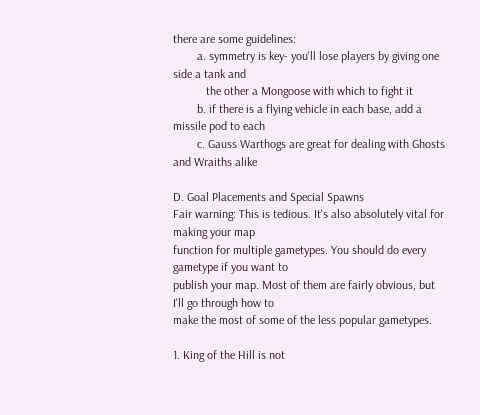there are some guidelines:
        a. symmetry is key- you'll lose players by giving one side a tank and
           the other a Mongoose with which to fight it
        b. if there is a flying vehicle in each base, add a missile pod to each
        c. Gauss Warthogs are great for dealing with Ghosts and Wraiths alike

D. Goal Placements and Special Spawns
Fair warning: This is tedious. It's also absolutely vital for making your map
function for multiple gametypes. You should do every gametype if you want to
publish your map. Most of them are fairly obvious, but I'll go through how to
make the most of some of the less popular gametypes.

1. King of the Hill is not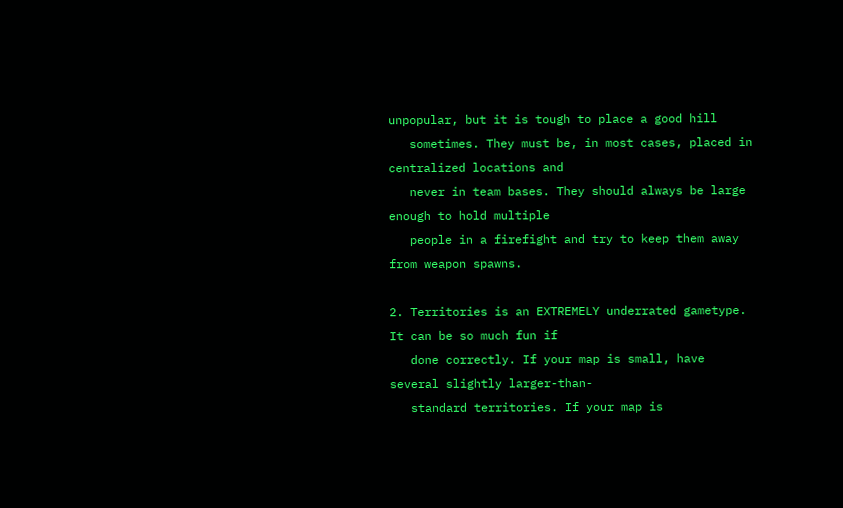unpopular, but it is tough to place a good hill
   sometimes. They must be, in most cases, placed in centralized locations and
   never in team bases. They should always be large enough to hold multiple
   people in a firefight and try to keep them away from weapon spawns.

2. Territories is an EXTREMELY underrated gametype. It can be so much fun if
   done correctly. If your map is small, have several slightly larger-than-
   standard territories. If your map is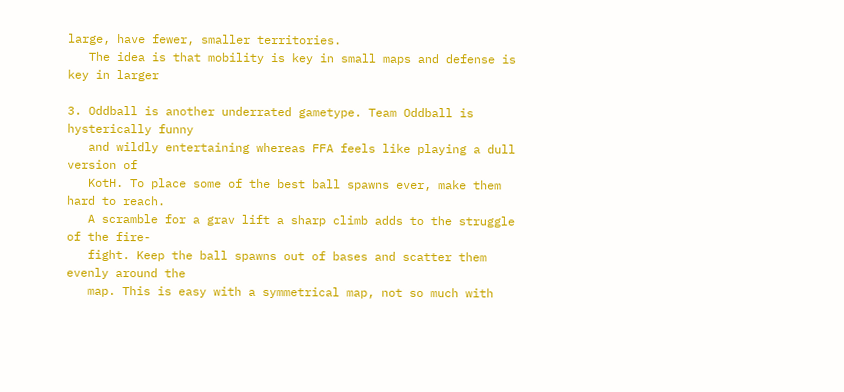large, have fewer, smaller territories.
   The idea is that mobility is key in small maps and defense is key in larger

3. Oddball is another underrated gametype. Team Oddball is hysterically funny
   and wildly entertaining whereas FFA feels like playing a dull version of
   KotH. To place some of the best ball spawns ever, make them hard to reach.
   A scramble for a grav lift a sharp climb adds to the struggle of the fire-
   fight. Keep the ball spawns out of bases and scatter them evenly around the
   map. This is easy with a symmetrical map, not so much with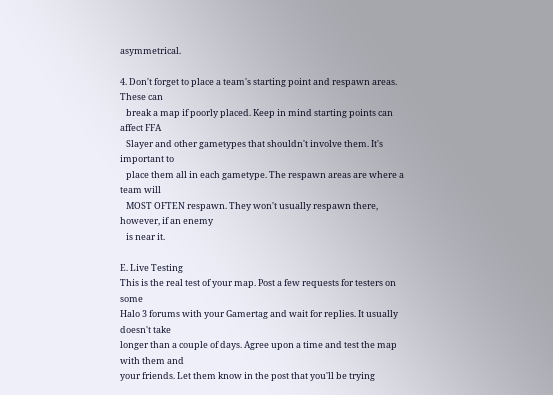asymmetrical.

4. Don't forget to place a team's starting point and respawn areas. These can
   break a map if poorly placed. Keep in mind starting points can affect FFA
   Slayer and other gametypes that shouldn't involve them. It's important to
   place them all in each gametype. The respawn areas are where a team will
   MOST OFTEN respawn. They won't usually respawn there, however, if an enemy
   is near it.

E. Live Testing
This is the real test of your map. Post a few requests for testers on some
Halo 3 forums with your Gamertag and wait for replies. It usually doesn't take
longer than a couple of days. Agree upon a time and test the map with them and
your friends. Let them know in the post that you'll be trying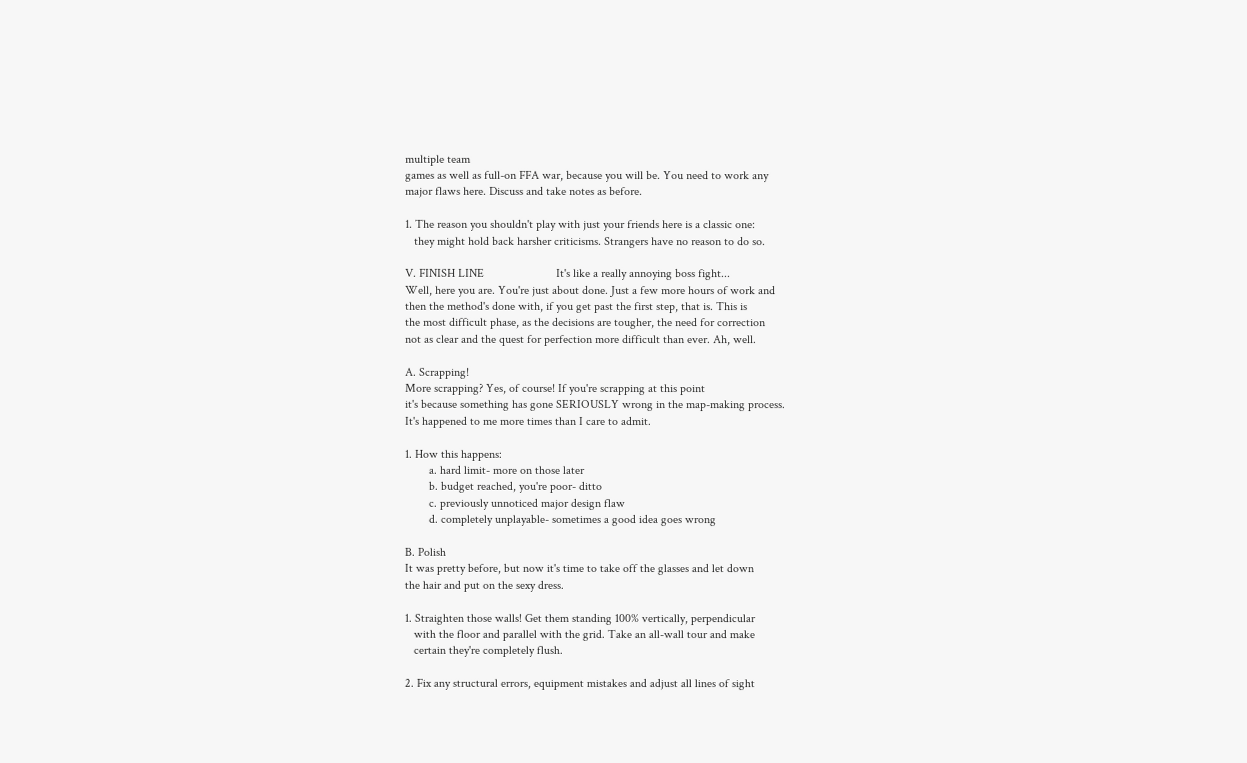multiple team
games as well as full-on FFA war, because you will be. You need to work any
major flaws here. Discuss and take notes as before.

1. The reason you shouldn't play with just your friends here is a classic one:
   they might hold back harsher criticisms. Strangers have no reason to do so.

V. FINISH LINE                        It's like a really annoying boss fight...
Well, here you are. You're just about done. Just a few more hours of work and
then the method's done with, if you get past the first step, that is. This is
the most difficult phase, as the decisions are tougher, the need for correction
not as clear and the quest for perfection more difficult than ever. Ah, well.

A. Scrapping!
More scrapping? Yes, of course! If you're scrapping at this point
it's because something has gone SERIOUSLY wrong in the map-making process.
It's happened to me more times than I care to admit.

1. How this happens:
        a. hard limit- more on those later
        b. budget reached, you're poor- ditto
        c. previously unnoticed major design flaw
        d. completely unplayable- sometimes a good idea goes wrong

B. Polish
It was pretty before, but now it's time to take off the glasses and let down
the hair and put on the sexy dress.

1. Straighten those walls! Get them standing 100% vertically, perpendicular
   with the floor and parallel with the grid. Take an all-wall tour and make
   certain they're completely flush.

2. Fix any structural errors, equipment mistakes and adjust all lines of sight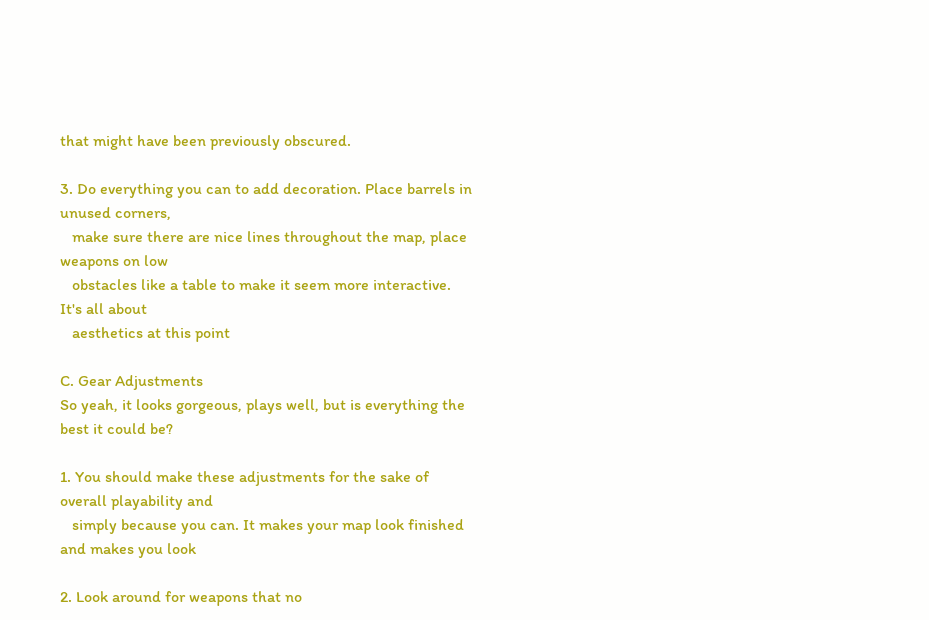that might have been previously obscured.

3. Do everything you can to add decoration. Place barrels in unused corners,
   make sure there are nice lines throughout the map, place weapons on low
   obstacles like a table to make it seem more interactive. It's all about
   aesthetics at this point

C. Gear Adjustments
So yeah, it looks gorgeous, plays well, but is everything the best it could be?

1. You should make these adjustments for the sake of overall playability and
   simply because you can. It makes your map look finished and makes you look

2. Look around for weapons that no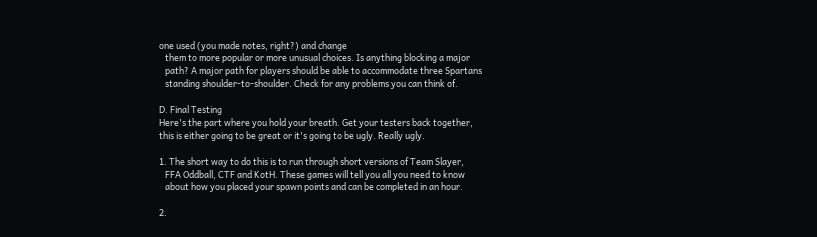one used (you made notes, right?) and change
   them to more popular or more unusual choices. Is anything blocking a major
   path? A major path for players should be able to accommodate three Spartans
   standing shoulder-to-shoulder. Check for any problems you can think of.

D. Final Testing
Here's the part where you hold your breath. Get your testers back together,
this is either going to be great or it's going to be ugly. Really ugly.

1. The short way to do this is to run through short versions of Team Slayer,
   FFA Oddball, CTF and KotH. These games will tell you all you need to know
   about how you placed your spawn points and can be completed in an hour.

2.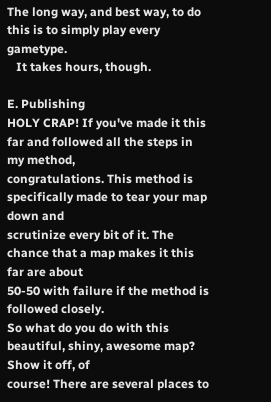The long way, and best way, to do this is to simply play every gametype.
   It takes hours, though.

E. Publishing
HOLY CRAP! If you've made it this far and followed all the steps in my method,
congratulations. This method is specifically made to tear your map down and
scrutinize every bit of it. The chance that a map makes it this far are about
50-50 with failure if the method is followed closely.
So what do you do with this beautiful, shiny, awesome map? Show it off, of
course! There are several places to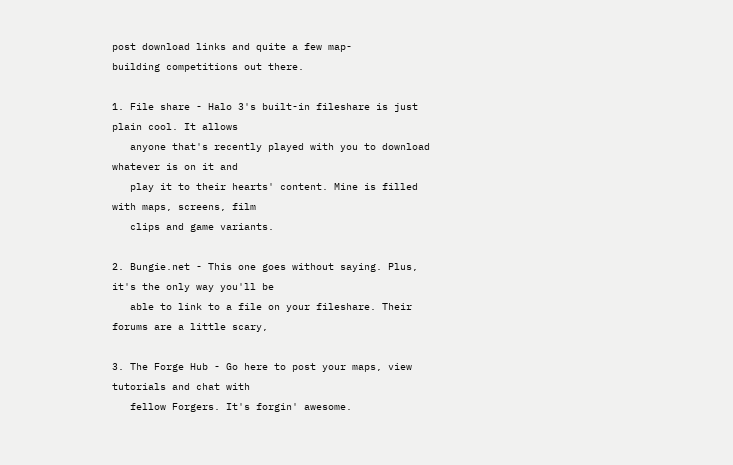post download links and quite a few map-
building competitions out there.

1. File share - Halo 3's built-in fileshare is just plain cool. It allows
   anyone that's recently played with you to download whatever is on it and
   play it to their hearts' content. Mine is filled with maps, screens, film
   clips and game variants.

2. Bungie.net - This one goes without saying. Plus, it's the only way you'll be
   able to link to a file on your fileshare. Their forums are a little scary,

3. The Forge Hub - Go here to post your maps, view tutorials and chat with
   fellow Forgers. It's forgin' awesome.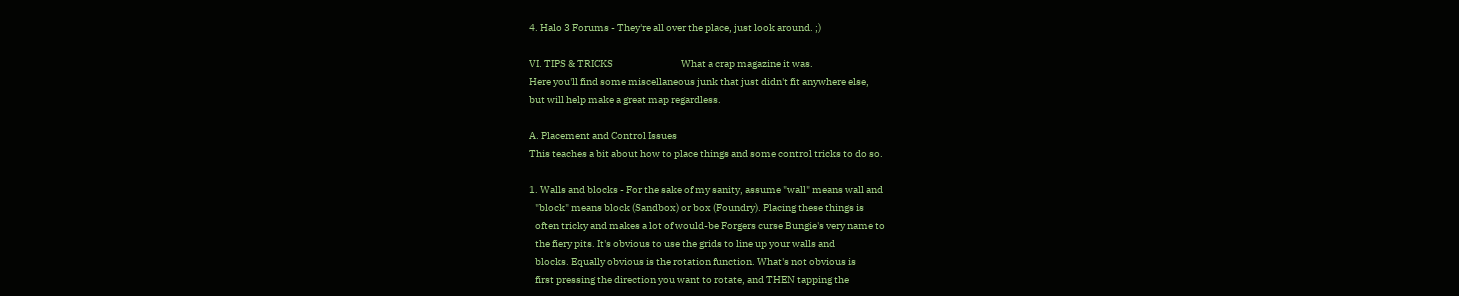4. Halo 3 Forums - They're all over the place, just look around. ;)

VI. TIPS & TRICKS                                  What a crap magazine it was.
Here you'll find some miscellaneous junk that just didn't fit anywhere else,
but will help make a great map regardless.

A. Placement and Control Issues
This teaches a bit about how to place things and some control tricks to do so.

1. Walls and blocks - For the sake of my sanity, assume "wall" means wall and
   "block" means block (Sandbox) or box (Foundry). Placing these things is
   often tricky and makes a lot of would-be Forgers curse Bungie's very name to
   the fiery pits. It's obvious to use the grids to line up your walls and
   blocks. Equally obvious is the rotation function. What's not obvious is
   first pressing the direction you want to rotate, and THEN tapping the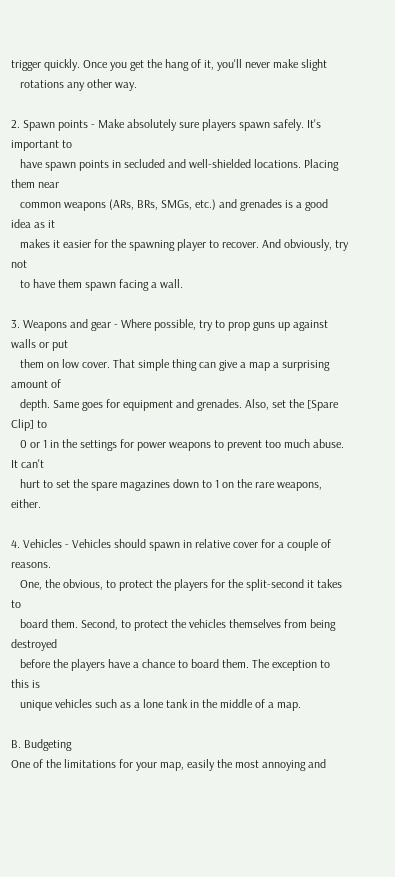trigger quickly. Once you get the hang of it, you'll never make slight
   rotations any other way.

2. Spawn points - Make absolutely sure players spawn safely. It's important to
   have spawn points in secluded and well-shielded locations. Placing them near
   common weapons (ARs, BRs, SMGs, etc.) and grenades is a good idea as it
   makes it easier for the spawning player to recover. And obviously, try not
   to have them spawn facing a wall.

3. Weapons and gear - Where possible, try to prop guns up against walls or put
   them on low cover. That simple thing can give a map a surprising amount of
   depth. Same goes for equipment and grenades. Also, set the [Spare Clip] to
   0 or 1 in the settings for power weapons to prevent too much abuse. It can't
   hurt to set the spare magazines down to 1 on the rare weapons, either.

4. Vehicles - Vehicles should spawn in relative cover for a couple of reasons.
   One, the obvious, to protect the players for the split-second it takes to
   board them. Second, to protect the vehicles themselves from being destroyed
   before the players have a chance to board them. The exception to this is
   unique vehicles such as a lone tank in the middle of a map.

B. Budgeting
One of the limitations for your map, easily the most annoying and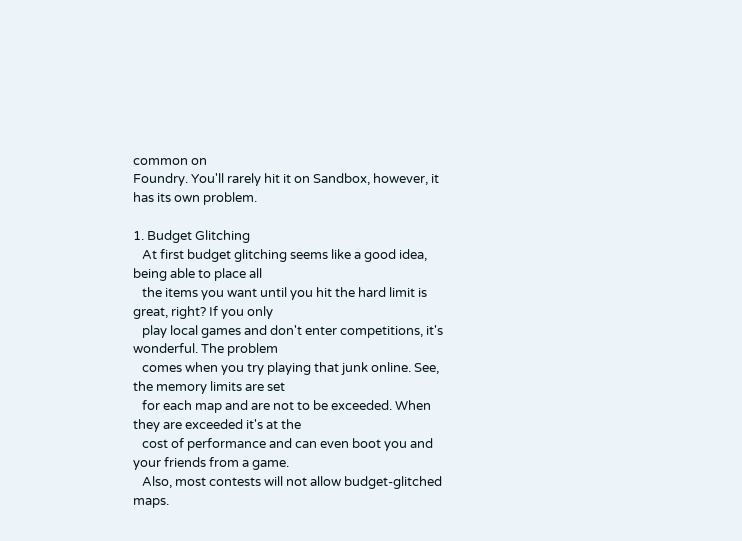common on
Foundry. You'll rarely hit it on Sandbox, however, it has its own problem.

1. Budget Glitching
   At first budget glitching seems like a good idea, being able to place all
   the items you want until you hit the hard limit is great, right? If you only
   play local games and don't enter competitions, it's wonderful. The problem
   comes when you try playing that junk online. See, the memory limits are set
   for each map and are not to be exceeded. When they are exceeded it's at the
   cost of performance and can even boot you and your friends from a game.
   Also, most contests will not allow budget-glitched maps.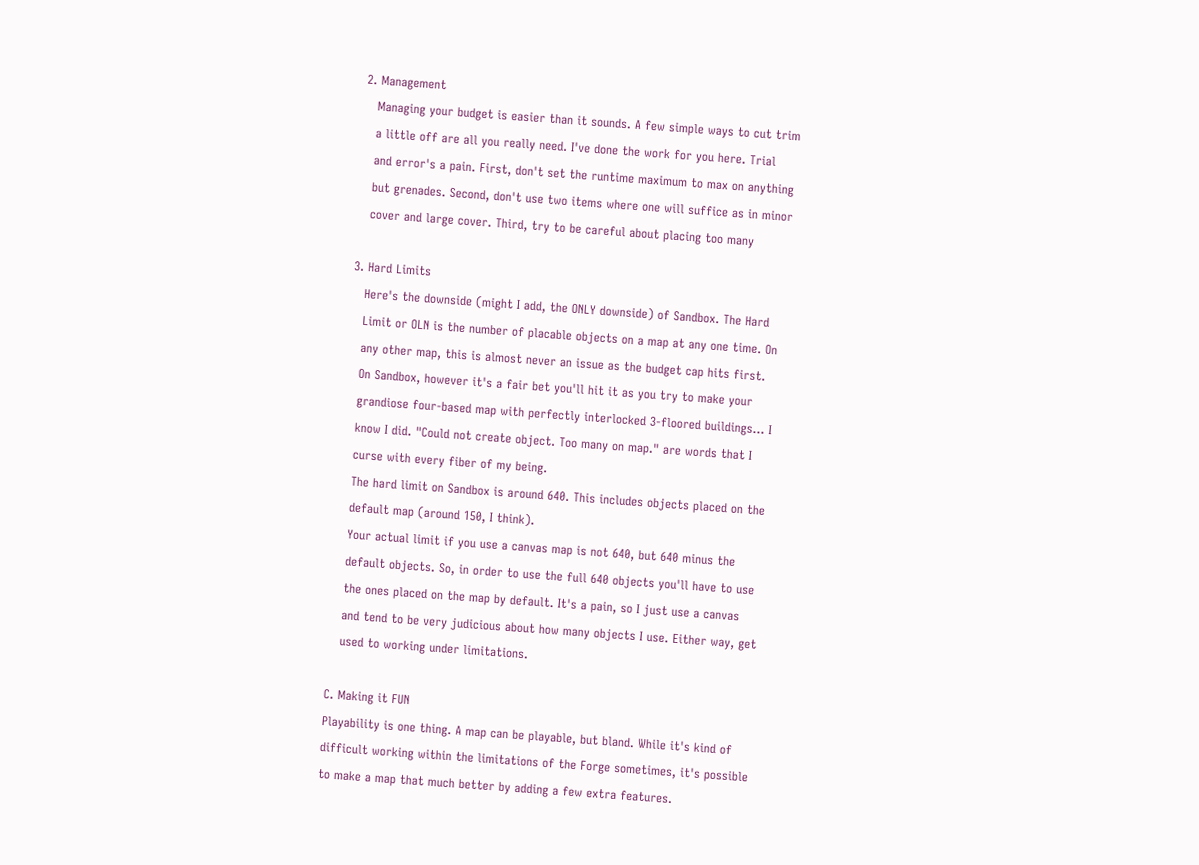2. Management
   Managing your budget is easier than it sounds. A few simple ways to cut trim
   a little off are all you really need. I've done the work for you here. Trial
   and error's a pain. First, don't set the runtime maximum to max on anything
   but grenades. Second, don't use two items where one will suffice as in minor
   cover and large cover. Third, try to be careful about placing too many

3. Hard Limits
   Here's the downside (might I add, the ONLY downside) of Sandbox. The Hard
   Limit or OLN is the number of placable objects on a map at any one time. On
   any other map, this is almost never an issue as the budget cap hits first.
   On Sandbox, however it's a fair bet you'll hit it as you try to make your
   grandiose four-based map with perfectly interlocked 3-floored buildings... I
   know I did. "Could not create object. Too many on map." are words that I
   curse with every fiber of my being.
   The hard limit on Sandbox is around 640. This includes objects placed on the
   default map (around 150, I think).
   Your actual limit if you use a canvas map is not 640, but 640 minus the
   default objects. So, in order to use the full 640 objects you'll have to use
   the ones placed on the map by default. It's a pain, so I just use a canvas
   and tend to be very judicious about how many objects I use. Either way, get
   used to working under limitations.

C. Making it FUN
Playability is one thing. A map can be playable, but bland. While it's kind of
difficult working within the limitations of the Forge sometimes, it's possible
to make a map that much better by adding a few extra features.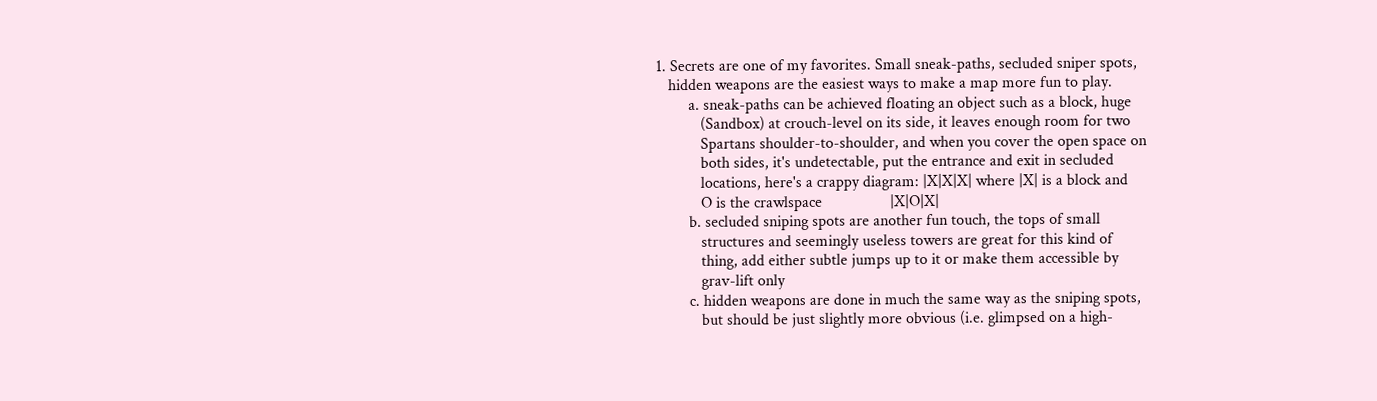1. Secrets are one of my favorites. Small sneak-paths, secluded sniper spots,
   hidden weapons are the easiest ways to make a map more fun to play.
        a. sneak-paths can be achieved floating an object such as a block, huge
           (Sandbox) at crouch-level on its side, it leaves enough room for two
           Spartans shoulder-to-shoulder, and when you cover the open space on
           both sides, it's undetectable, put the entrance and exit in secluded
           locations, here's a crappy diagram: |X|X|X| where |X| is a block and
           O is the crawlspace                 |X|O|X|
        b. secluded sniping spots are another fun touch, the tops of small
           structures and seemingly useless towers are great for this kind of
           thing, add either subtle jumps up to it or make them accessible by
           grav-lift only
        c. hidden weapons are done in much the same way as the sniping spots,
           but should be just slightly more obvious (i.e. glimpsed on a high-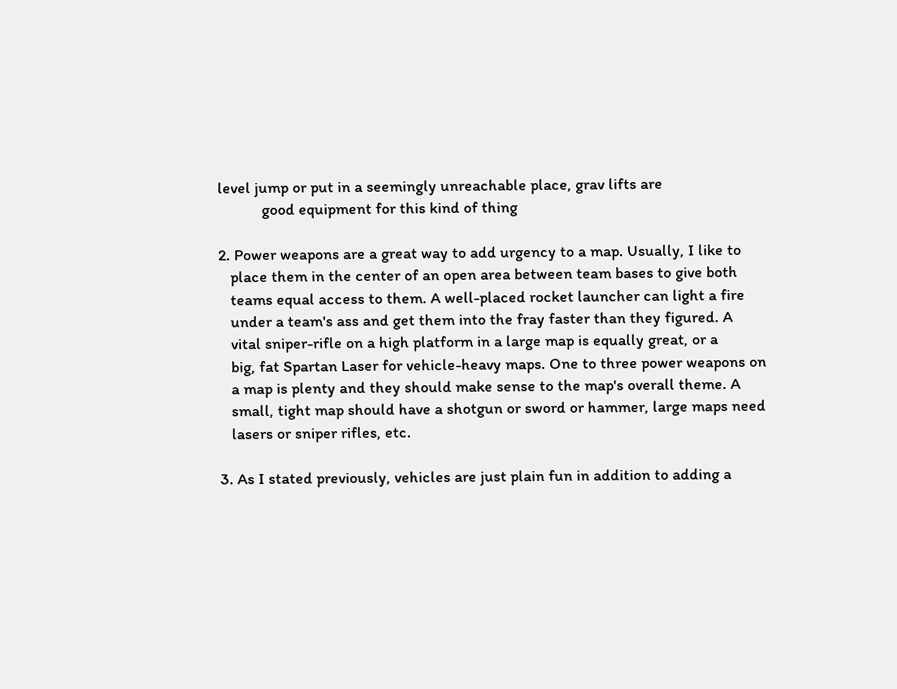level jump or put in a seemingly unreachable place, grav lifts are
           good equipment for this kind of thing

2. Power weapons are a great way to add urgency to a map. Usually, I like to
   place them in the center of an open area between team bases to give both
   teams equal access to them. A well-placed rocket launcher can light a fire
   under a team's ass and get them into the fray faster than they figured. A
   vital sniper-rifle on a high platform in a large map is equally great, or a
   big, fat Spartan Laser for vehicle-heavy maps. One to three power weapons on
   a map is plenty and they should make sense to the map's overall theme. A
   small, tight map should have a shotgun or sword or hammer, large maps need
   lasers or sniper rifles, etc.

3. As I stated previously, vehicles are just plain fun in addition to adding a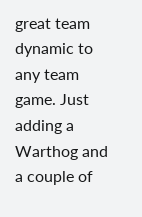great team dynamic to any team game. Just adding a Warthog and a couple of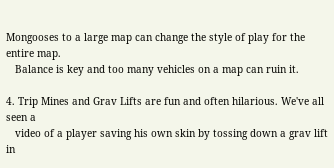Mongooses to a large map can change the style of play for the entire map.
   Balance is key and too many vehicles on a map can ruin it.

4. Trip Mines and Grav Lifts are fun and often hilarious. We've all seen a
   video of a player saving his own skin by tossing down a grav lift in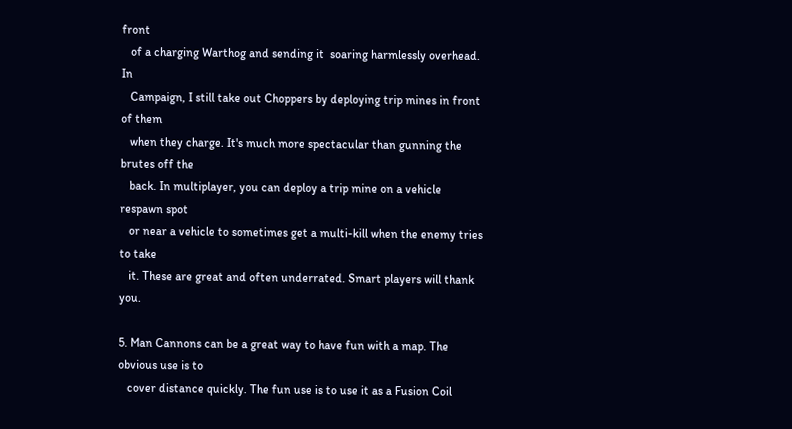front
   of a charging Warthog and sending it  soaring harmlessly overhead. In
   Campaign, I still take out Choppers by deploying trip mines in front of them
   when they charge. It's much more spectacular than gunning the brutes off the
   back. In multiplayer, you can deploy a trip mine on a vehicle respawn spot
   or near a vehicle to sometimes get a multi-kill when the enemy tries to take
   it. These are great and often underrated. Smart players will thank you.

5. Man Cannons can be a great way to have fun with a map. The obvious use is to
   cover distance quickly. The fun use is to use it as a Fusion Coil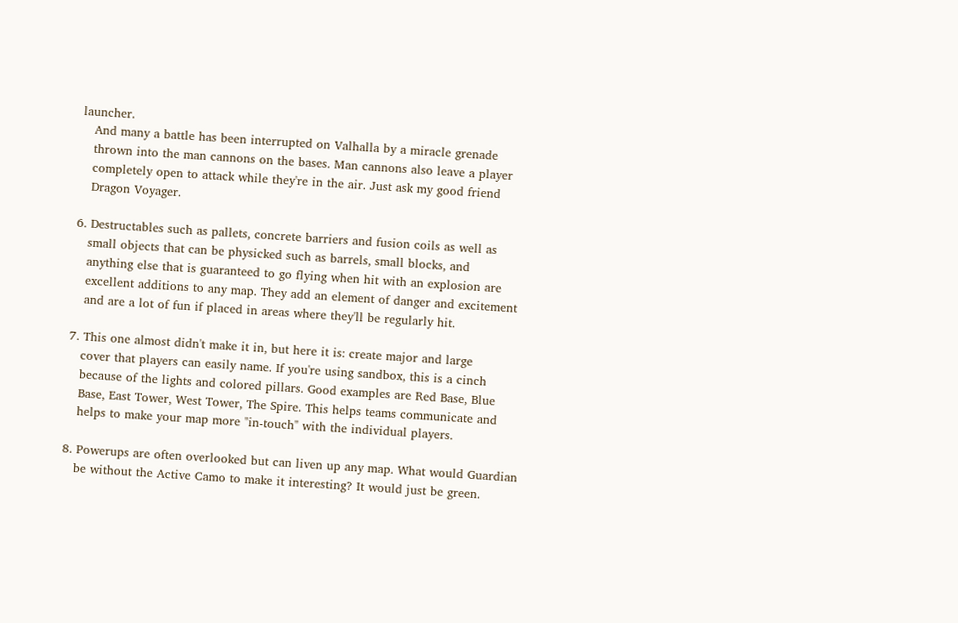launcher.
   And many a battle has been interrupted on Valhalla by a miracle grenade
   thrown into the man cannons on the bases. Man cannons also leave a player
   completely open to attack while they're in the air. Just ask my good friend
   Dragon Voyager.

6. Destructables such as pallets, concrete barriers and fusion coils as well as
   small objects that can be physicked such as barrels, small blocks, and
   anything else that is guaranteed to go flying when hit with an explosion are
   excellent additions to any map. They add an element of danger and excitement
   and are a lot of fun if placed in areas where they'll be regularly hit.

7. This one almost didn't make it in, but here it is: create major and large
   cover that players can easily name. If you're using sandbox, this is a cinch
   because of the lights and colored pillars. Good examples are Red Base, Blue
   Base, East Tower, West Tower, The Spire. This helps teams communicate and
   helps to make your map more "in-touch" with the individual players.

8. Powerups are often overlooked but can liven up any map. What would Guardian
   be without the Active Camo to make it interesting? It would just be green.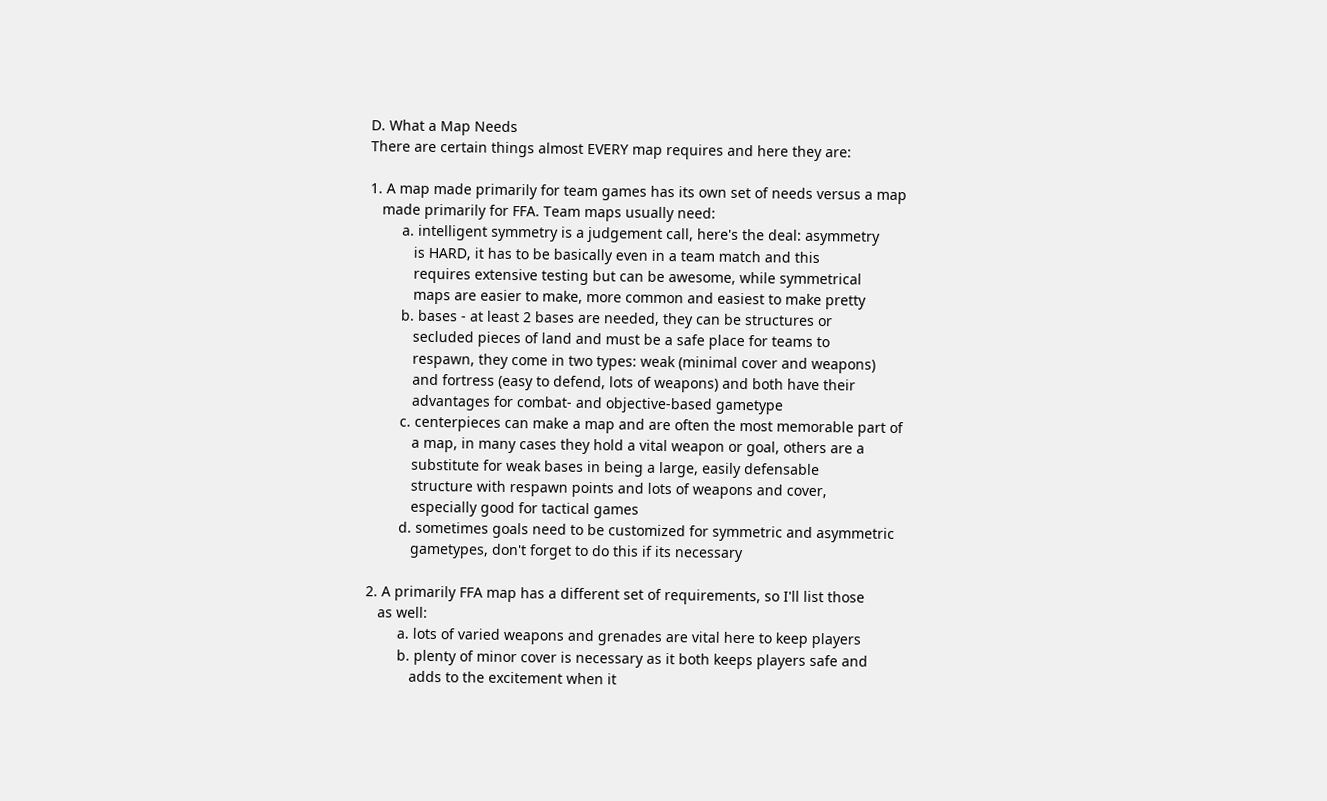D. What a Map Needs
There are certain things almost EVERY map requires and here they are:

1. A map made primarily for team games has its own set of needs versus a map
   made primarily for FFA. Team maps usually need:
        a. intelligent symmetry is a judgement call, here's the deal: asymmetry
           is HARD, it has to be basically even in a team match and this
           requires extensive testing but can be awesome, while symmetrical
           maps are easier to make, more common and easiest to make pretty
        b. bases - at least 2 bases are needed, they can be structures or
           secluded pieces of land and must be a safe place for teams to
           respawn, they come in two types: weak (minimal cover and weapons)
           and fortress (easy to defend, lots of weapons) and both have their
           advantages for combat- and objective-based gametype
        c. centerpieces can make a map and are often the most memorable part of
           a map, in many cases they hold a vital weapon or goal, others are a
           substitute for weak bases in being a large, easily defensable
           structure with respawn points and lots of weapons and cover,
           especially good for tactical games
        d. sometimes goals need to be customized for symmetric and asymmetric
           gametypes, don't forget to do this if its necessary

2. A primarily FFA map has a different set of requirements, so I'll list those
   as well:
        a. lots of varied weapons and grenades are vital here to keep players
        b. plenty of minor cover is necessary as it both keeps players safe and
           adds to the excitement when it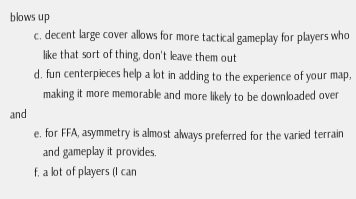blows up
        c. decent large cover allows for more tactical gameplay for players who
           like that sort of thing, don't leave them out
        d. fun centerpieces help a lot in adding to the experience of your map,
           making it more memorable and more likely to be downloaded over and
        e. for FFA, asymmetry is almost always preferred for the varied terrain
           and gameplay it provides.
        f. a lot of players (I can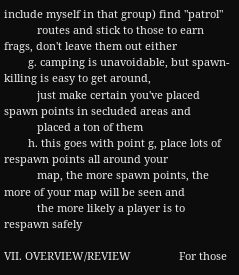include myself in that group) find "patrol"
           routes and stick to those to earn frags, don't leave them out either
        g. camping is unavoidable, but spawn-killing is easy to get around,
           just make certain you've placed spawn points in secluded areas and
           placed a ton of them
        h. this goes with point g, place lots of respawn points all around your
           map, the more spawn points, the more of your map will be seen and
           the more likely a player is to respawn safely

VII. OVERVIEW/REVIEW                For those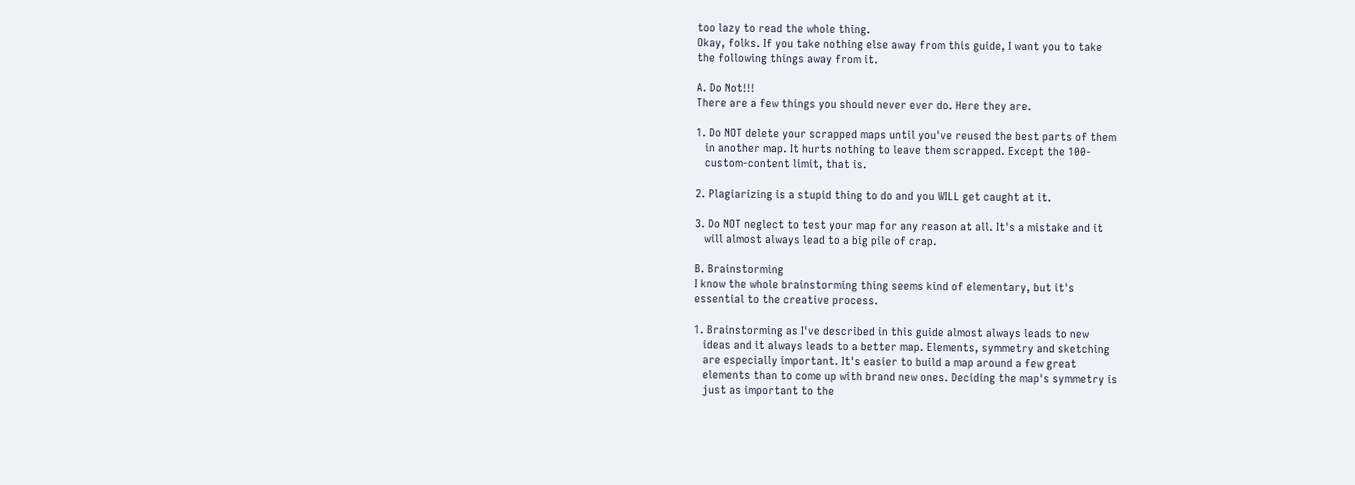too lazy to read the whole thing.
Okay, folks. If you take nothing else away from this guide, I want you to take
the following things away from it.

A. Do Not!!!
There are a few things you should never ever do. Here they are.

1. Do NOT delete your scrapped maps until you've reused the best parts of them
   in another map. It hurts nothing to leave them scrapped. Except the 100-
   custom-content limit, that is.

2. Plagiarizing is a stupid thing to do and you WILL get caught at it.

3. Do NOT neglect to test your map for any reason at all. It's a mistake and it
   will almost always lead to a big pile of crap.

B. Brainstorming
I know the whole brainstorming thing seems kind of elementary, but it's
essential to the creative process.

1. Brainstorming as I've described in this guide almost always leads to new
   ideas and it always leads to a better map. Elements, symmetry and sketching
   are especially important. It's easier to build a map around a few great
   elements than to come up with brand new ones. Deciding the map's symmetry is
   just as important to the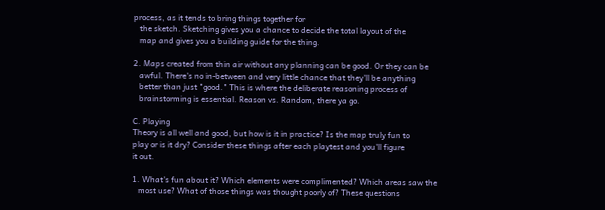process, as it tends to bring things together for
   the sketch. Sketching gives you a chance to decide the total layout of the
   map and gives you a building guide for the thing.

2. Maps created from thin air without any planning can be good. Or they can be
   awful. There's no in-between and very little chance that they'll be anything
   better than just "good." This is where the deliberate reasoning process of
   brainstorming is essential. Reason vs. Random, there ya go.

C. Playing
Theory is all well and good, but how is it in practice? Is the map truly fun to
play or is it dry? Consider these things after each playtest and you'll figure
it out.

1. What's fun about it? Which elements were complimented? Which areas saw the
   most use? What of those things was thought poorly of? These questions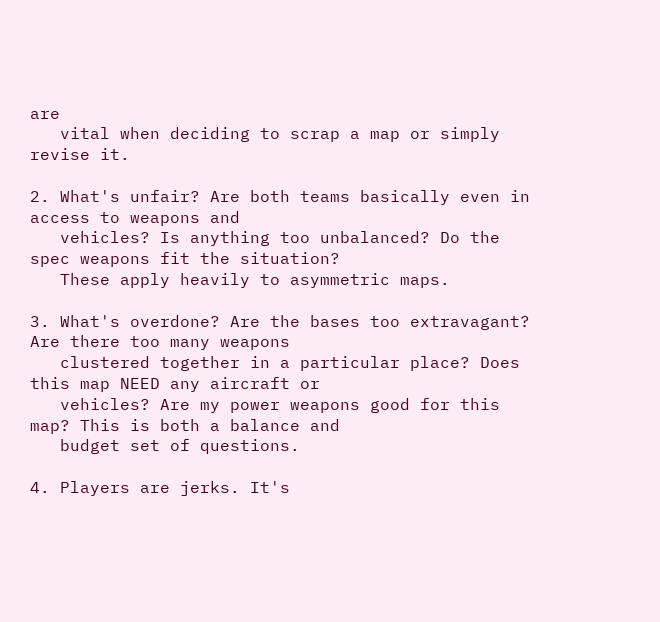are
   vital when deciding to scrap a map or simply revise it.

2. What's unfair? Are both teams basically even in access to weapons and
   vehicles? Is anything too unbalanced? Do the spec weapons fit the situation?
   These apply heavily to asymmetric maps.

3. What's overdone? Are the bases too extravagant? Are there too many weapons
   clustered together in a particular place? Does this map NEED any aircraft or
   vehicles? Are my power weapons good for this map? This is both a balance and
   budget set of questions.

4. Players are jerks. It's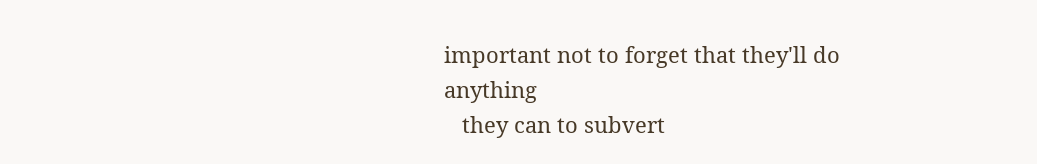important not to forget that they'll do anything
   they can to subvert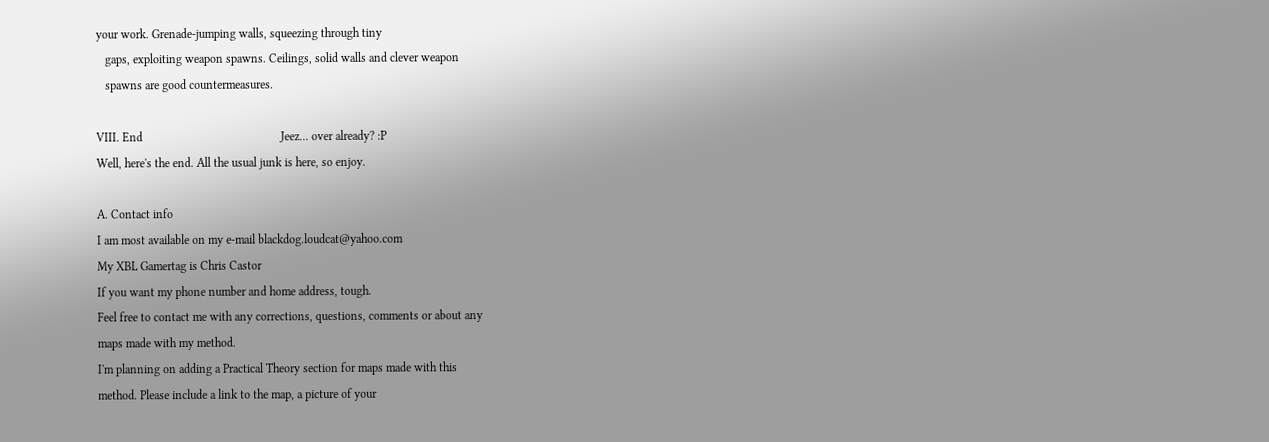your work. Grenade-jumping walls, squeezing through tiny
   gaps, exploiting weapon spawns. Ceilings, solid walls and clever weapon
   spawns are good countermeasures.

VIII. End                                              Jeez... over already? :P
Well, here's the end. All the usual junk is here, so enjoy.

A. Contact info
I am most available on my e-mail blackdog.loudcat@yahoo.com
My XBL Gamertag is Chris Castor
If you want my phone number and home address, tough.
Feel free to contact me with any corrections, questions, comments or about any
maps made with my method.
I'm planning on adding a Practical Theory section for maps made with this
method. Please include a link to the map, a picture of your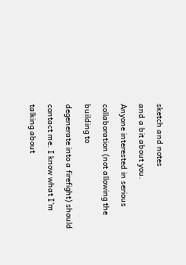sketch and notes
and a bit about you.
Anyone interested in serious collaboration (not allowing the building to
degenerate into a firefight) should contact me. I know what I'm talking about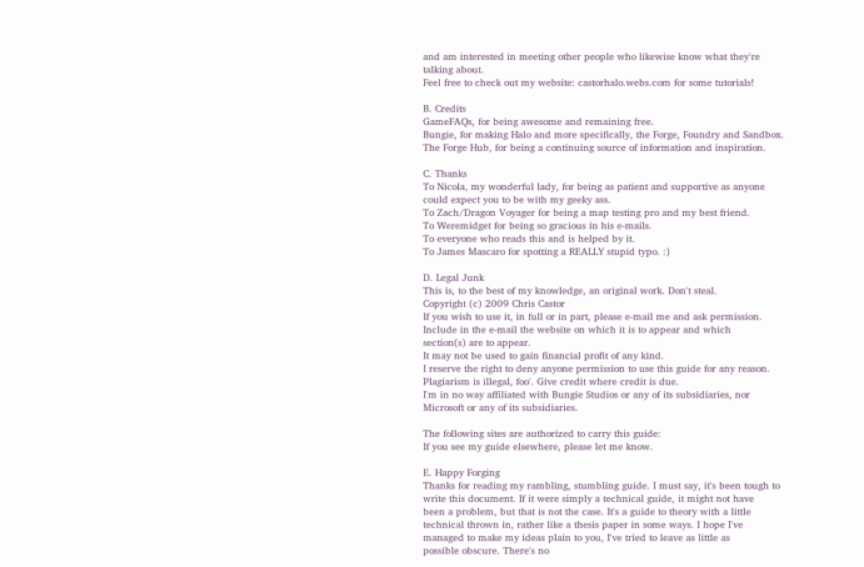and am interested in meeting other people who likewise know what they're
talking about.
Feel free to check out my website: castorhalo.webs.com for some tutorials!

B. Credits
GameFAQs, for being awesome and remaining free.
Bungie, for making Halo and more specifically, the Forge, Foundry and Sandbox.
The Forge Hub, for being a continuing source of information and inspiration.

C. Thanks
To Nicola, my wonderful lady, for being as patient and supportive as anyone
could expect you to be with my geeky ass.
To Zach/Dragon Voyager for being a map testing pro and my best friend.
To Weremidget for being so gracious in his e-mails.
To everyone who reads this and is helped by it.
To James Mascaro for spotting a REALLY stupid typo. :)

D. Legal Junk
This is, to the best of my knowledge, an original work. Don't steal.
Copyright (c) 2009 Chris Castor
If you wish to use it, in full or in part, please e-mail me and ask permission.
Include in the e-mail the website on which it is to appear and which
section(s) are to appear.
It may not be used to gain financial profit of any kind.
I reserve the right to deny anyone permission to use this guide for any reason.
Plagiarism is illegal, foo'. Give credit where credit is due.
I'm in no way affiliated with Bungie Studios or any of its subsidiaries, nor
Microsoft or any of its subsidiaries.

The following sites are authorized to carry this guide:
If you see my guide elsewhere, please let me know.

E. Happy Forging
Thanks for reading my rambling, stumbling guide. I must say, it's been tough to
write this document. If it were simply a technical guide, it might not have
been a problem, but that is not the case. It's a guide to theory with a little
technical thrown in, rather like a thesis paper in some ways. I hope I've
managed to make my ideas plain to you, I've tried to leave as little as
possible obscure. There's no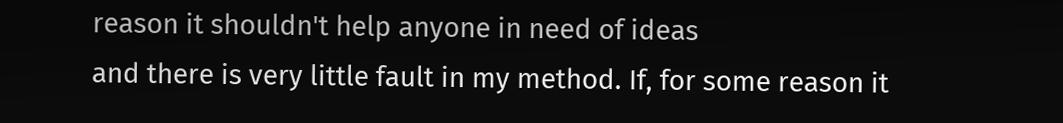reason it shouldn't help anyone in need of ideas
and there is very little fault in my method. If, for some reason it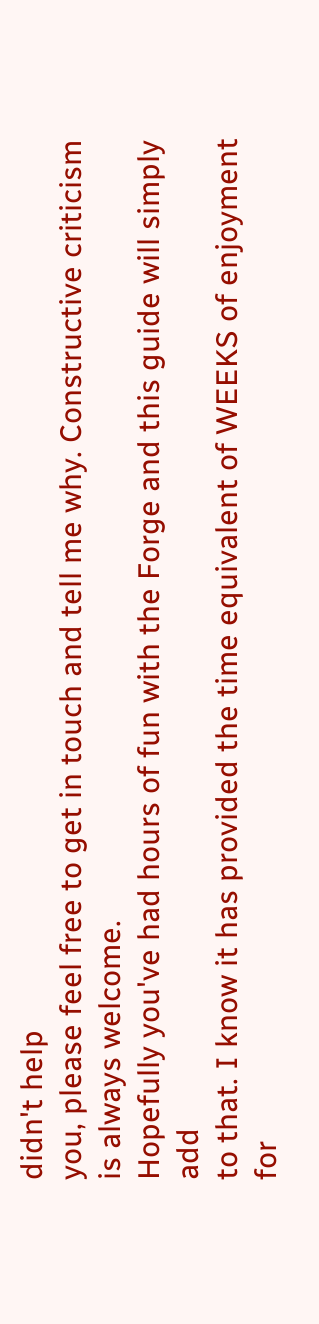didn't help
you, please feel free to get in touch and tell me why. Constructive criticism
is always welcome.
Hopefully you've had hours of fun with the Forge and this guide will simply add
to that. I know it has provided the time equivalent of WEEKS of enjoyment for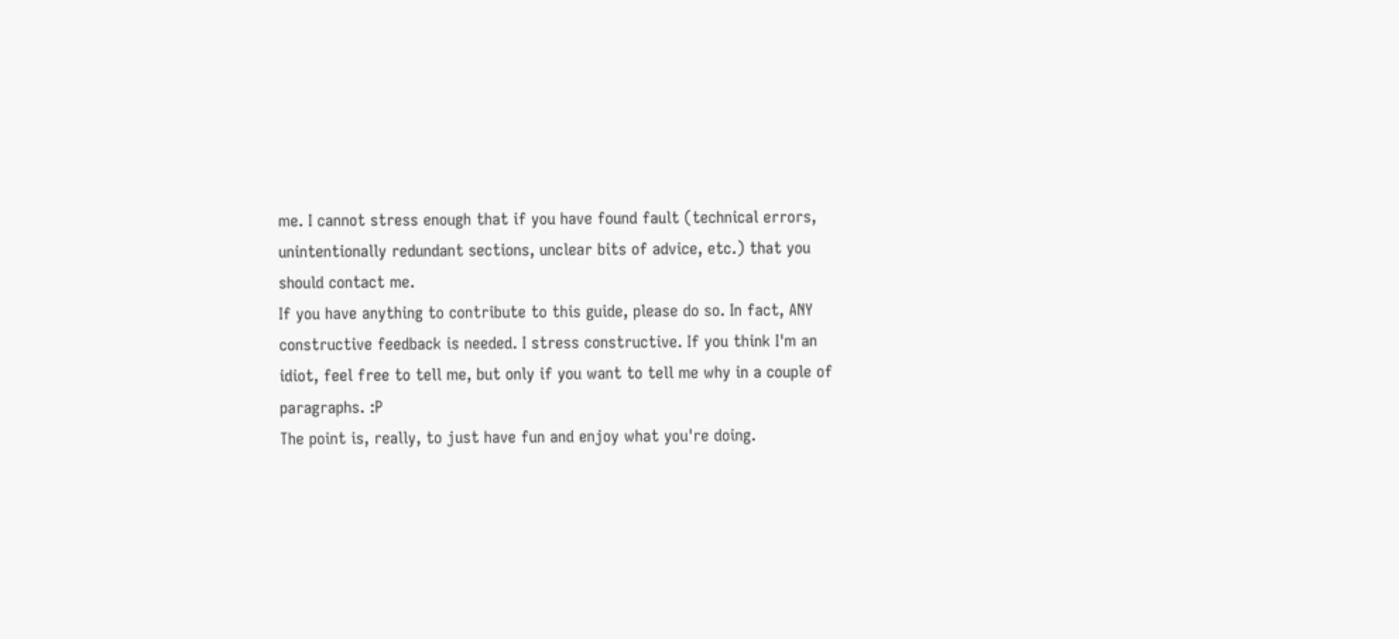me. I cannot stress enough that if you have found fault (technical errors,
unintentionally redundant sections, unclear bits of advice, etc.) that you
should contact me.
If you have anything to contribute to this guide, please do so. In fact, ANY
constructive feedback is needed. I stress constructive. If you think I'm an
idiot, feel free to tell me, but only if you want to tell me why in a couple of
paragraphs. :P
The point is, really, to just have fun and enjoy what you're doing.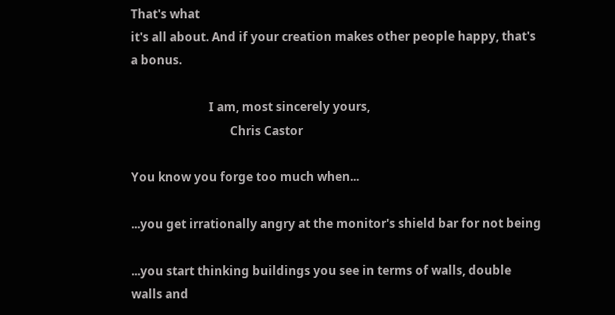That's what
it's all about. And if your creation makes other people happy, that's a bonus.

                          I am, most sincerely yours,
                                 Chris Castor

You know you forge too much when...

...you get irrationally angry at the monitor's shield bar for not being

...you start thinking buildings you see in terms of walls, double walls and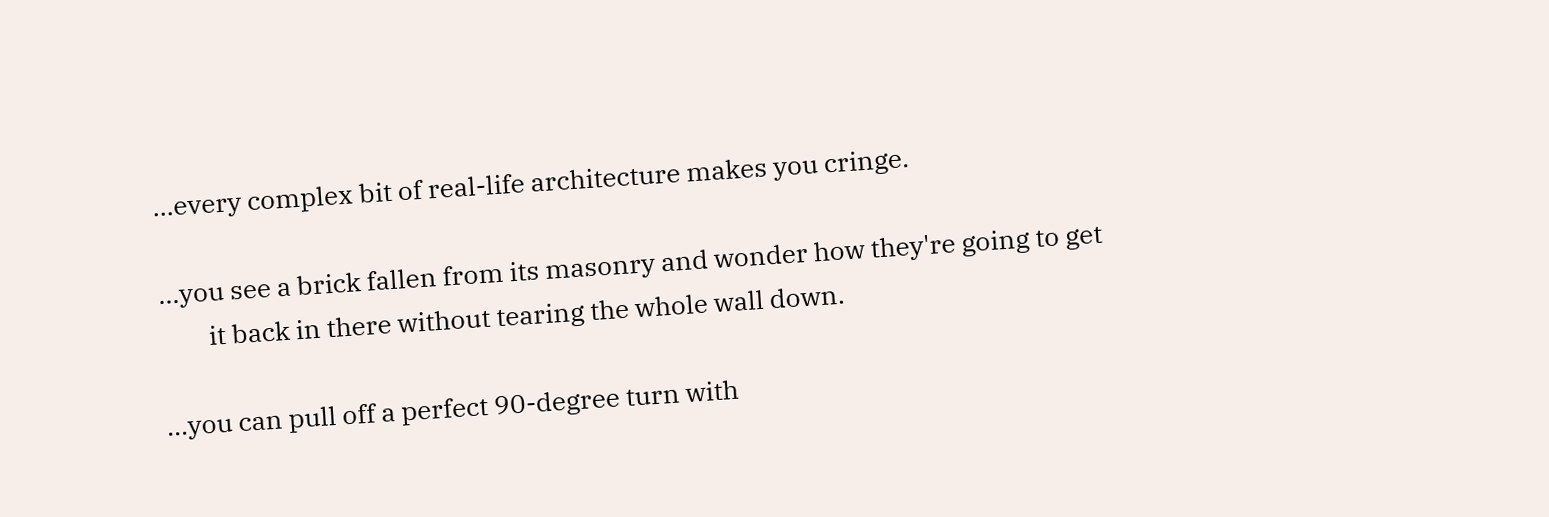...every complex bit of real-life architecture makes you cringe.

...you see a brick fallen from its masonry and wonder how they're going to get
        it back in there without tearing the whole wall down.

...you can pull off a perfect 90-degree turn with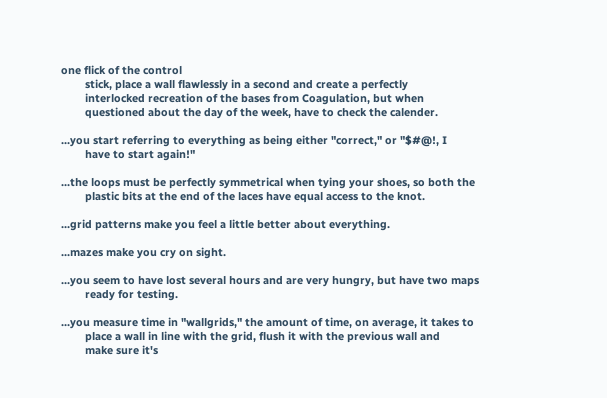one flick of the control
        stick, place a wall flawlessly in a second and create a perfectly
        interlocked recreation of the bases from Coagulation, but when
        questioned about the day of the week, have to check the calender.

...you start referring to everything as being either "correct," or "$#@!, I
        have to start again!"

...the loops must be perfectly symmetrical when tying your shoes, so both the
        plastic bits at the end of the laces have equal access to the knot.

...grid patterns make you feel a little better about everything.

...mazes make you cry on sight.

...you seem to have lost several hours and are very hungry, but have two maps
        ready for testing.

...you measure time in "wallgrids," the amount of time, on average, it takes to
        place a wall in line with the grid, flush it with the previous wall and
        make sure it's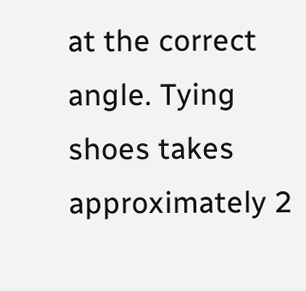at the correct angle. Tying shoes takes approximately 2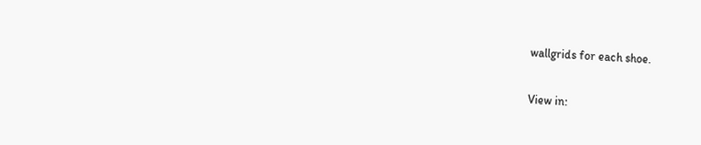wallgrids for each shoe.

View in: